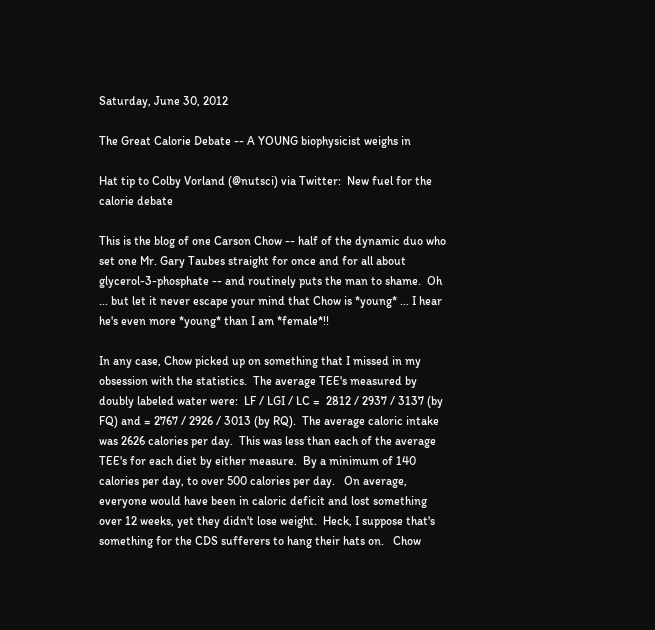Saturday, June 30, 2012

The Great Calorie Debate -- A YOUNG biophysicist weighs in

Hat tip to Colby Vorland (@nutsci) via Twitter:  New fuel for the calorie debate

This is the blog of one Carson Chow -- half of the dynamic duo who set one Mr. Gary Taubes straight for once and for all about glycerol-3-phosphate -- and routinely puts the man to shame.  Oh ... but let it never escape your mind that Chow is *young* ... I hear he's even more *young* than I am *female*!!

In any case, Chow picked up on something that I missed in my obsession with the statistics.  The average TEE's measured by doubly labeled water were:  LF / LGI / LC =  2812 / 2937 / 3137 (by FQ) and = 2767 / 2926 / 3013 (by RQ).  The average caloric intake was 2626 calories per day.  This was less than each of the average TEE's for each diet by either measure.  By a minimum of 140 calories per day, to over 500 calories per day.   On average, everyone would have been in caloric deficit and lost something over 12 weeks, yet they didn't lose weight.  Heck, I suppose that's something for the CDS sufferers to hang their hats on.   Chow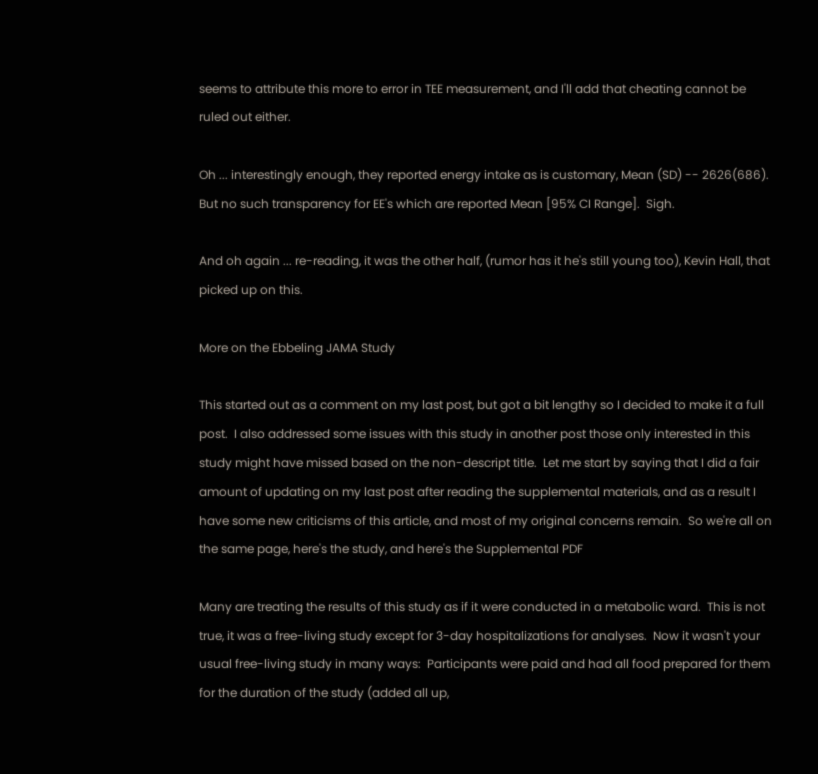seems to attribute this more to error in TEE measurement, and I'll add that cheating cannot be ruled out either.

Oh ... interestingly enough, they reported energy intake as is customary, Mean (SD) -- 2626(686).  But no such transparency for EE's which are reported Mean [95% CI Range].  Sigh.

And oh again ... re-reading, it was the other half, (rumor has it he's still young too), Kevin Hall, that picked up on this.

More on the Ebbeling JAMA Study

This started out as a comment on my last post, but got a bit lengthy so I decided to make it a full post.  I also addressed some issues with this study in another post those only interested in this study might have missed based on the non-descript title.  Let me start by saying that I did a fair amount of updating on my last post after reading the supplemental materials, and as a result I have some new criticisms of this article, and most of my original concerns remain.  So we're all on the same page, here's the study, and here's the Supplemental PDF

Many are treating the results of this study as if it were conducted in a metabolic ward.  This is not true, it was a free-living study except for 3-day hospitalizations for analyses.  Now it wasn't your usual free-living study in many ways:  Participants were paid and had all food prepared for them for the duration of the study (added all up,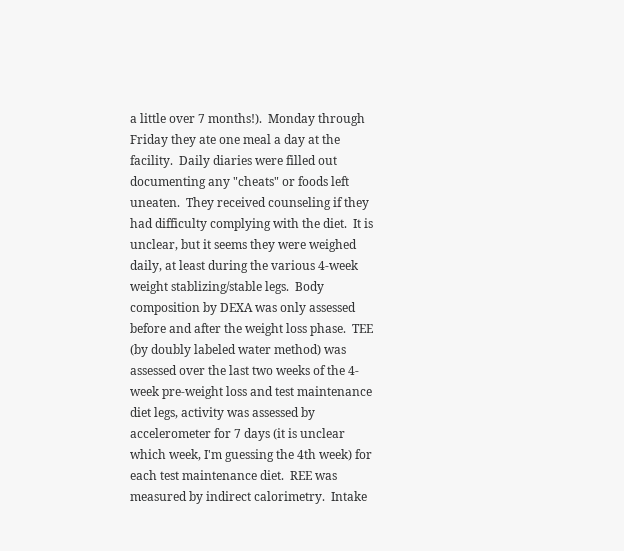a little over 7 months!).  Monday through Friday they ate one meal a day at the facility.  Daily diaries were filled out documenting any "cheats" or foods left uneaten.  They received counseling if they had difficulty complying with the diet.  It is unclear, but it seems they were weighed daily, at least during the various 4-week weight stablizing/stable legs.  Body composition by DEXA was only assessed before and after the weight loss phase.  TEE (by doubly labeled water method) was assessed over the last two weeks of the 4-week pre-weight loss and test maintenance diet legs, activity was assessed by accelerometer for 7 days (it is unclear which week, I'm guessing the 4th week) for each test maintenance diet.  REE was measured by indirect calorimetry.  Intake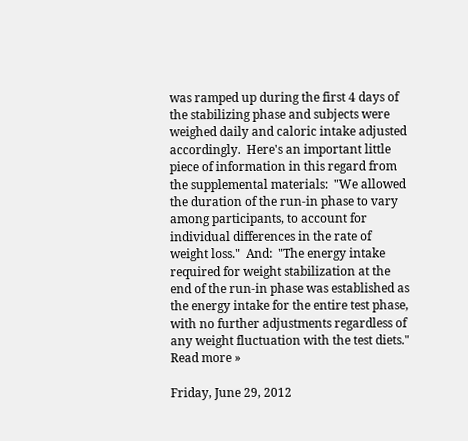was ramped up during the first 4 days of the stabilizing phase and subjects were weighed daily and caloric intake adjusted accordingly.  Here's an important little piece of information in this regard from the supplemental materials:  "We allowed the duration of the run-in phase to vary among participants, to account for individual differences in the rate of weight loss."  And:  "The energy intake required for weight stabilization at the end of the run-in phase was established as the energy intake for the entire test phase, with no further adjustments regardless of any weight fluctuation with the test diets."
Read more »

Friday, June 29, 2012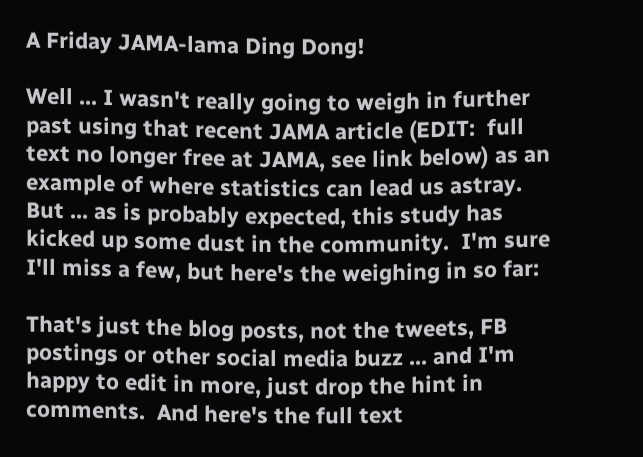A Friday JAMA-lama Ding Dong!

Well ... I wasn't really going to weigh in further past using that recent JAMA article (EDIT:  full text no longer free at JAMA, see link below) as an example of where statistics can lead us astray.  But ... as is probably expected, this study has kicked up some dust in the community.  I'm sure I'll miss a few, but here's the weighing in so far:

That's just the blog posts, not the tweets, FB postings or other social media buzz ... and I'm happy to edit in more, just drop the hint in comments.  And here's the full text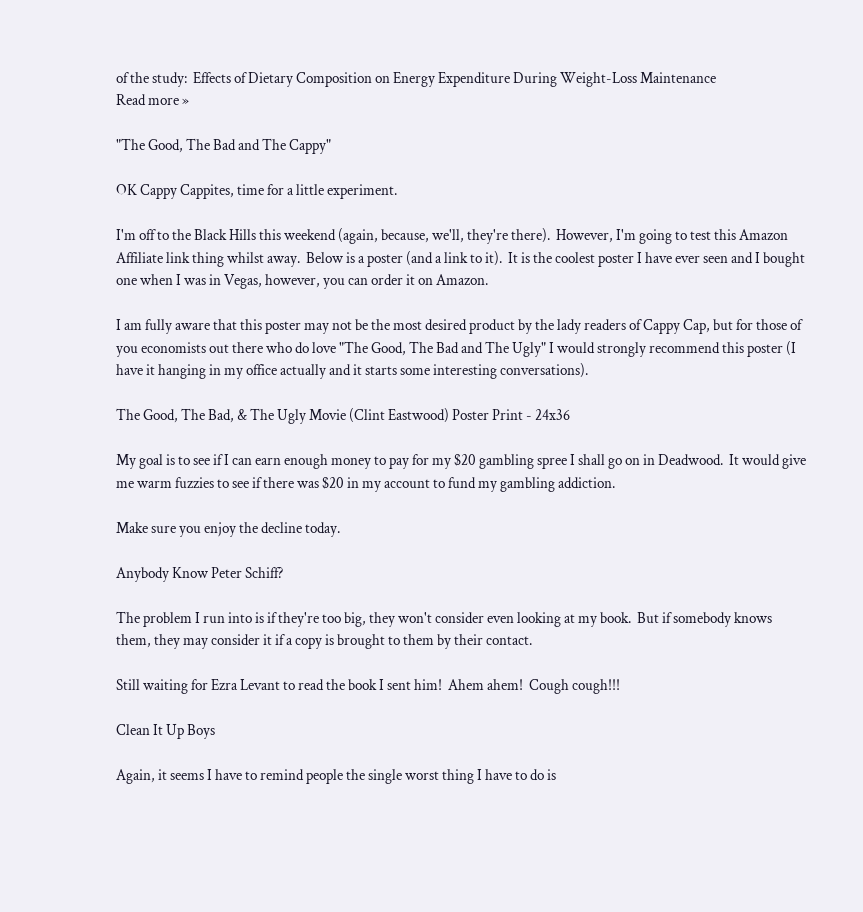of the study:  Effects of Dietary Composition on Energy Expenditure During Weight-Loss Maintenance
Read more »

"The Good, The Bad and The Cappy"

OK Cappy Cappites, time for a little experiment.

I'm off to the Black Hills this weekend (again, because, we'll, they're there).  However, I'm going to test this Amazon Affiliate link thing whilst away.  Below is a poster (and a link to it).  It is the coolest poster I have ever seen and I bought one when I was in Vegas, however, you can order it on Amazon.

I am fully aware that this poster may not be the most desired product by the lady readers of Cappy Cap, but for those of you economists out there who do love "The Good, The Bad and The Ugly" I would strongly recommend this poster (I have it hanging in my office actually and it starts some interesting conversations).

The Good, The Bad, & The Ugly Movie (Clint Eastwood) Poster Print - 24x36

My goal is to see if I can earn enough money to pay for my $20 gambling spree I shall go on in Deadwood.  It would give me warm fuzzies to see if there was $20 in my account to fund my gambling addiction.

Make sure you enjoy the decline today.

Anybody Know Peter Schiff?

The problem I run into is if they're too big, they won't consider even looking at my book.  But if somebody knows them, they may consider it if a copy is brought to them by their contact.

Still waiting for Ezra Levant to read the book I sent him!  Ahem ahem!  Cough cough!!!

Clean It Up Boys

Again, it seems I have to remind people the single worst thing I have to do is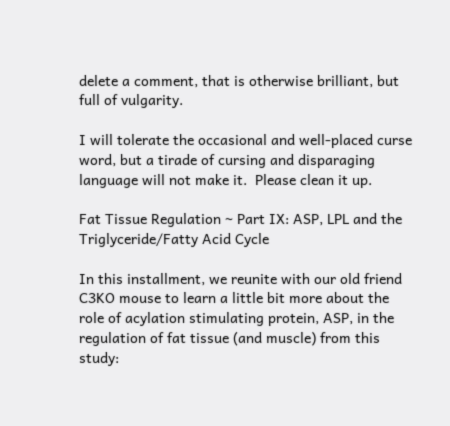delete a comment, that is otherwise brilliant, but full of vulgarity.

I will tolerate the occasional and well-placed curse word, but a tirade of cursing and disparaging language will not make it.  Please clean it up.

Fat Tissue Regulation ~ Part IX: ASP, LPL and the Triglyceride/Fatty Acid Cycle

In this installment, we reunite with our old friend C3KO mouse to learn a little bit more about the role of acylation stimulating protein, ASP, in the regulation of fat tissue (and muscle) from this study: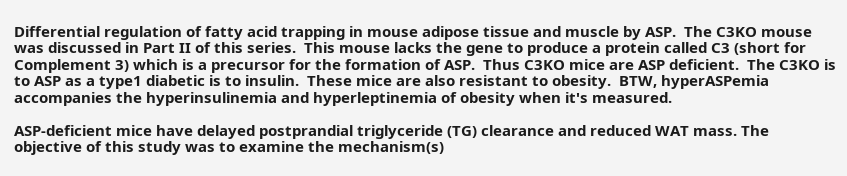Differential regulation of fatty acid trapping in mouse adipose tissue and muscle by ASP.  The C3KO mouse was discussed in Part II of this series.  This mouse lacks the gene to produce a protein called C3 (short for Complement 3) which is a precursor for the formation of ASP.  Thus C3KO mice are ASP deficient.  The C3KO is to ASP as a type1 diabetic is to insulin.  These mice are also resistant to obesity.  BTW, hyperASPemia accompanies the hyperinsulinemia and hyperleptinemia of obesity when it's measured.

ASP-deficient mice have delayed postprandial triglyceride (TG) clearance and reduced WAT mass. The objective of this study was to examine the mechanism(s)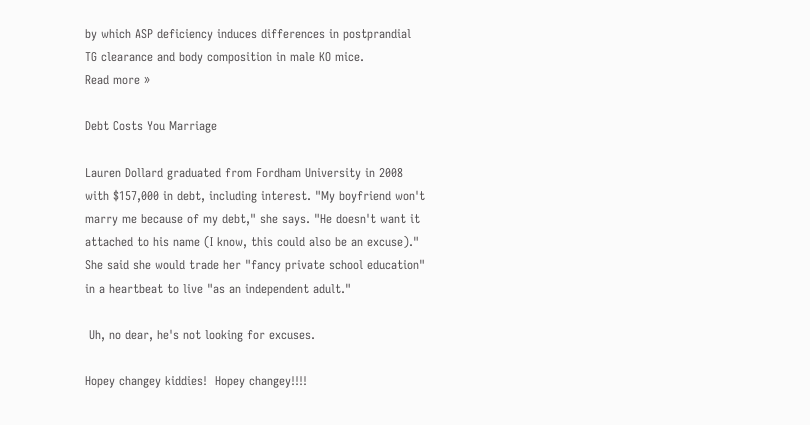by which ASP deficiency induces differences in postprandial TG clearance and body composition in male KO mice.
Read more »

Debt Costs You Marriage

Lauren Dollard graduated from Fordham University in 2008 with $157,000 in debt, including interest. "My boyfriend won't marry me because of my debt," she says. "He doesn't want it attached to his name (I know, this could also be an excuse)." She said she would trade her "fancy private school education" in a heartbeat to live "as an independent adult."

 Uh, no dear, he's not looking for excuses.

Hopey changey kiddies!  Hopey changey!!!!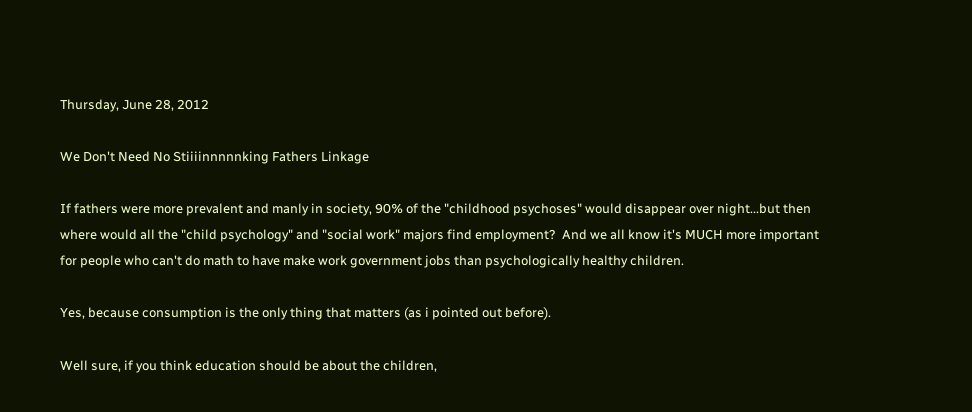Thursday, June 28, 2012

We Don't Need No Stiiiinnnnnking Fathers Linkage

If fathers were more prevalent and manly in society, 90% of the "childhood psychoses" would disappear over night...but then where would all the "child psychology" and "social work" majors find employment?  And we all know it's MUCH more important for people who can't do math to have make work government jobs than psychologically healthy children.

Yes, because consumption is the only thing that matters (as i pointed out before).

Well sure, if you think education should be about the children,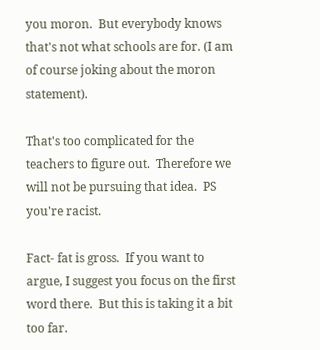you moron.  But everybody knows that's not what schools are for. (I am of course joking about the moron statement).

That's too complicated for the teachers to figure out.  Therefore we will not be pursuing that idea.  PS you're racist.

Fact- fat is gross.  If you want to argue, I suggest you focus on the first word there.  But this is taking it a bit too far.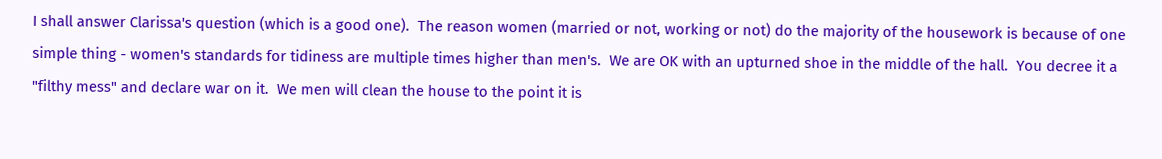I shall answer Clarissa's question (which is a good one).  The reason women (married or not, working or not) do the majority of the housework is because of one simple thing - women's standards for tidiness are multiple times higher than men's.  We are OK with an upturned shoe in the middle of the hall.  You decree it a "filthy mess" and declare war on it.  We men will clean the house to the point it is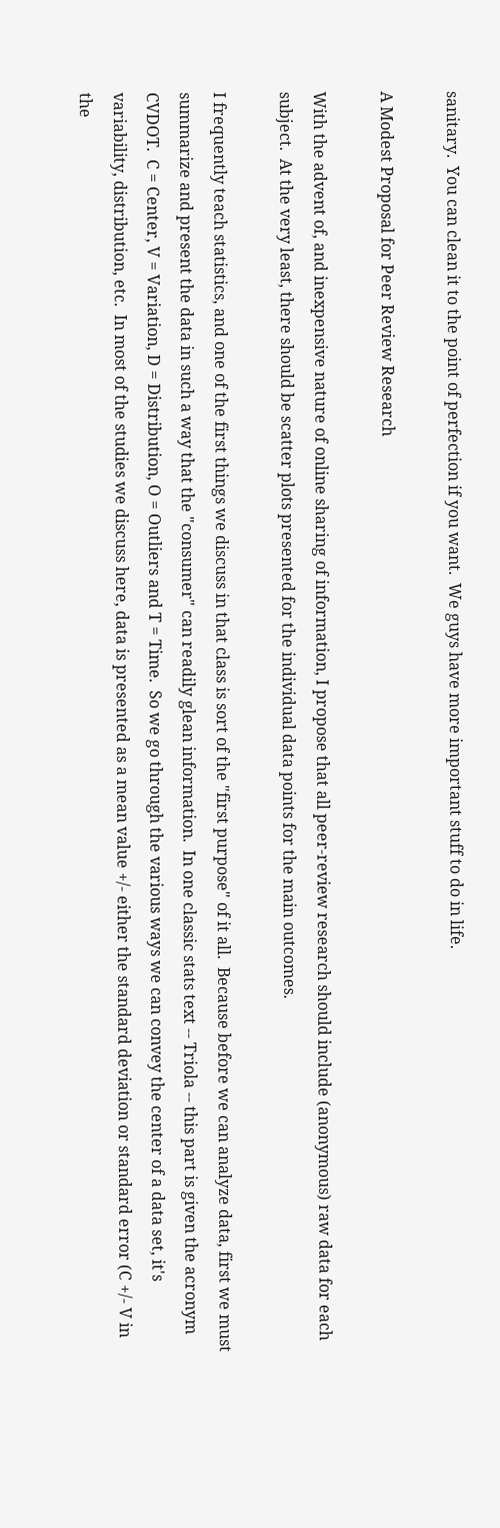sanitary.  You can clean it to the point of perfection if you want.  We guys have more important stuff to do in life.

A Modest Proposal for Peer Review Research

With the advent of, and inexpensive nature of online sharing of information, I propose that all peer-review research should include (anonymous) raw data for each subject.  At the very least, there should be scatter plots presented for the individual data points for the main outcomes.

I frequently teach statistics, and one of the first things we discuss in that class is sort of the "first purpose" of it all.  Because before we can analyze data, first we must summarize and present the data in such a way that the "consumer" can readily glean information.  In one classic stats text -- Triola -- this part is given the acronym CVDOT.  C = Center, V = Variation, D = Distribution, O = Outliers and T = Time.  So we go through the various ways we can convey the center of a data set, it's variability, distribution, etc.  In most of the studies we discuss here, data is presented as a mean value +/- either the standard deviation or standard error (C +/- V in the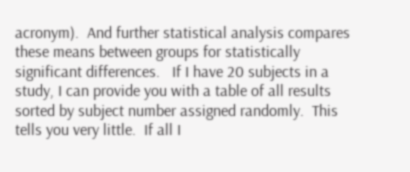acronym).  And further statistical analysis compares these means between groups for statistically significant differences.   If I have 20 subjects in a study, I can provide you with a table of all results sorted by subject number assigned randomly.  This tells you very little.  If all I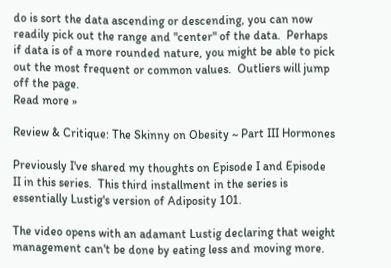do is sort the data ascending or descending, you can now readily pick out the range and "center" of the data.  Perhaps if data is of a more rounded nature, you might be able to pick out the most frequent or common values.  Outliers will jump off the page.
Read more »

Review & Critique: The Skinny on Obesity ~ Part III Hormones

Previously I've shared my thoughts on Episode I and Episode II in this series.  This third installment in the series is essentially Lustig's version of Adiposity 101.

The video opens with an adamant Lustig declaring that weight management can't be done by eating less and moving more.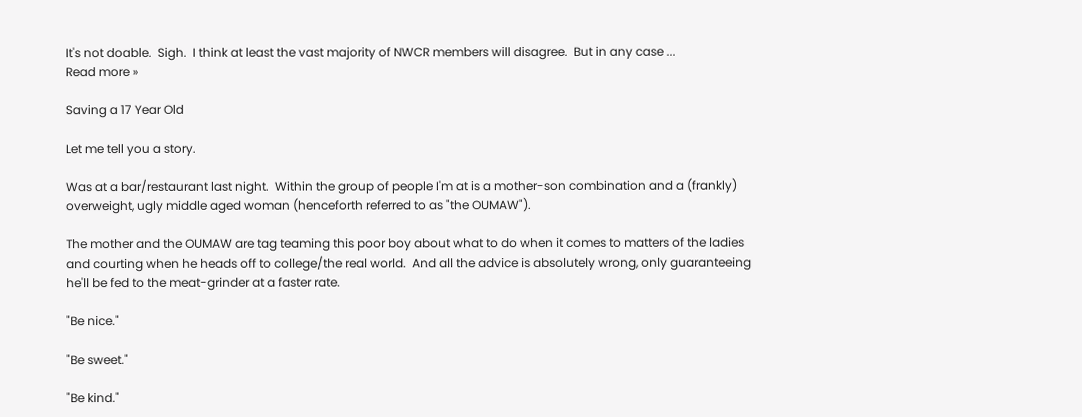It's not doable.  Sigh.  I think at least the vast majority of NWCR members will disagree.  But in any case ...
Read more »

Saving a 17 Year Old

Let me tell you a story.

Was at a bar/restaurant last night.  Within the group of people I'm at is a mother-son combination and a (frankly) overweight, ugly middle aged woman (henceforth referred to as "the OUMAW").

The mother and the OUMAW are tag teaming this poor boy about what to do when it comes to matters of the ladies and courting when he heads off to college/the real world.  And all the advice is absolutely wrong, only guaranteeing he'll be fed to the meat-grinder at a faster rate.

"Be nice."

"Be sweet."

"Be kind."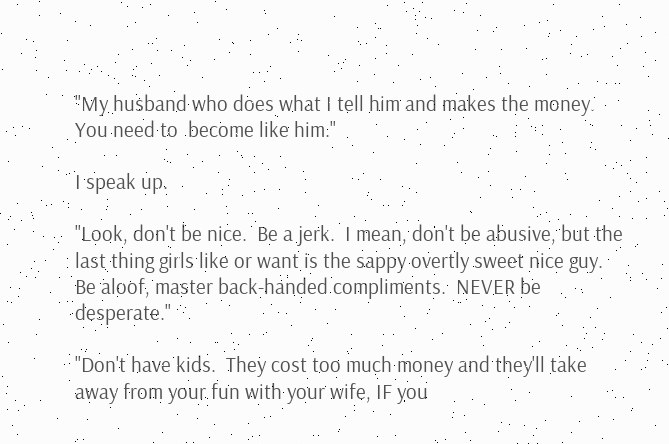"My husband who does what I tell him and makes the money.  You need to  become like him."

I speak up.

"Look, don't be nice.  Be a jerk.  I mean, don't be abusive, but the last thing girls like or want is the sappy overtly sweet nice guy.  Be aloof, master back-handed compliments.  NEVER be desperate."

"Don't have kids.  They cost too much money and they'll take away from your fun with your wife, IF you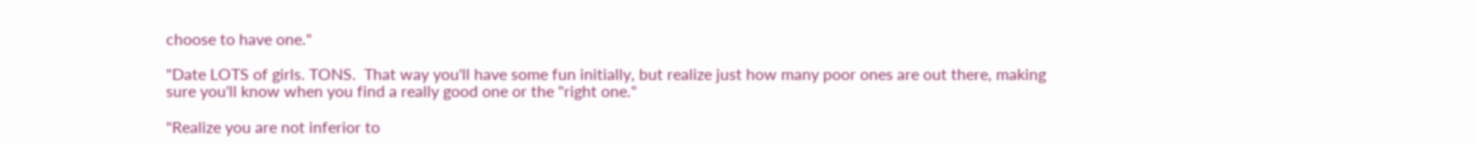choose to have one."

"Date LOTS of girls. TONS.  That way you'll have some fun initially, but realize just how many poor ones are out there, making sure you'll know when you find a really good one or the "right one."

"Realize you are not inferior to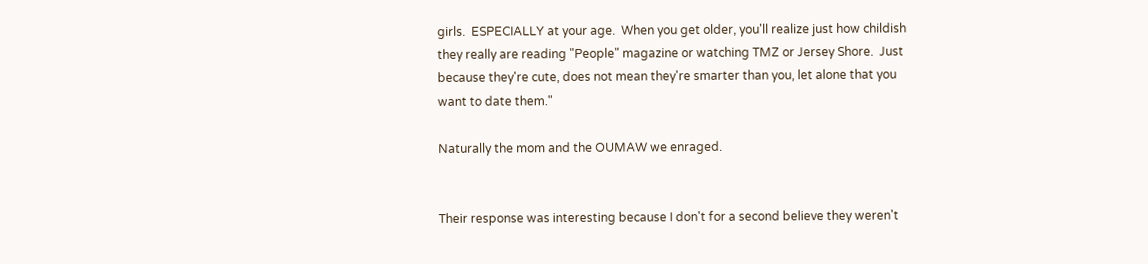girls.  ESPECIALLY at your age.  When you get older, you'll realize just how childish they really are reading "People" magazine or watching TMZ or Jersey Shore.  Just because they're cute, does not mean they're smarter than you, let alone that you want to date them."

Naturally the mom and the OUMAW we enraged.


Their response was interesting because I don't for a second believe they weren't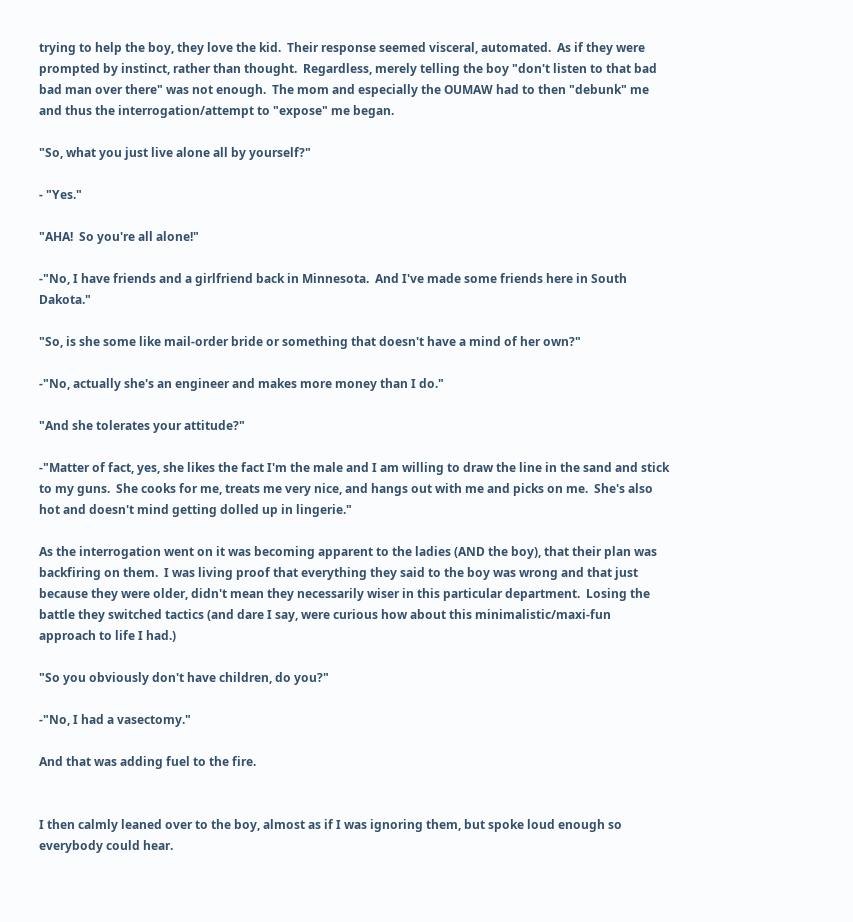trying to help the boy, they love the kid.  Their response seemed visceral, automated.  As if they were prompted by instinct, rather than thought.  Regardless, merely telling the boy "don't listen to that bad bad man over there" was not enough.  The mom and especially the OUMAW had to then "debunk" me and thus the interrogation/attempt to "expose" me began.

"So, what you just live alone all by yourself?"

- "Yes."

"AHA!  So you're all alone!"

-"No, I have friends and a girlfriend back in Minnesota.  And I've made some friends here in South Dakota."

"So, is she some like mail-order bride or something that doesn't have a mind of her own?"

-"No, actually she's an engineer and makes more money than I do."

"And she tolerates your attitude?"

-"Matter of fact, yes, she likes the fact I'm the male and I am willing to draw the line in the sand and stick to my guns.  She cooks for me, treats me very nice, and hangs out with me and picks on me.  She's also hot and doesn't mind getting dolled up in lingerie."

As the interrogation went on it was becoming apparent to the ladies (AND the boy), that their plan was backfiring on them.  I was living proof that everything they said to the boy was wrong and that just because they were older, didn't mean they necessarily wiser in this particular department.  Losing the battle they switched tactics (and dare I say, were curious how about this minimalistic/maxi-fun approach to life I had.)

"So you obviously don't have children, do you?"

-"No, I had a vasectomy."

And that was adding fuel to the fire.


I then calmly leaned over to the boy, almost as if I was ignoring them, but spoke loud enough so everybody could hear.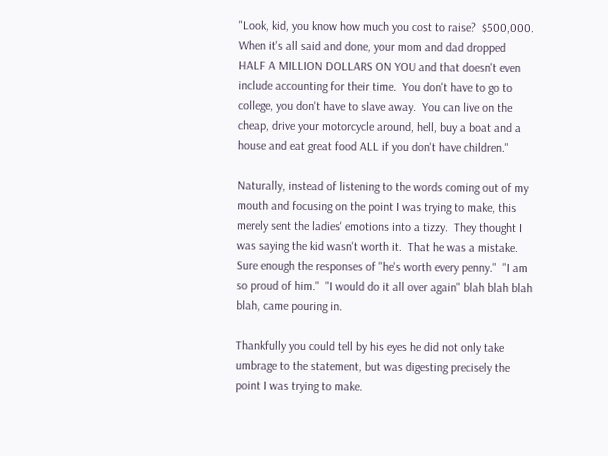"Look, kid, you know how much you cost to raise?  $500,000.  When it's all said and done, your mom and dad dropped HALF A MILLION DOLLARS ON YOU and that doesn't even include accounting for their time.  You don't have to go to college, you don't have to slave away.  You can live on the cheap, drive your motorcycle around, hell, buy a boat and a house and eat great food ALL if you don't have children."

Naturally, instead of listening to the words coming out of my mouth and focusing on the point I was trying to make, this merely sent the ladies' emotions into a tizzy.  They thought I was saying the kid wasn't worth it.  That he was a mistake.  Sure enough the responses of "he's worth every penny."  "I am so proud of him."  "I would do it all over again" blah blah blah blah, came pouring in.

Thankfully you could tell by his eyes he did not only take umbrage to the statement, but was digesting precisely the point I was trying to make.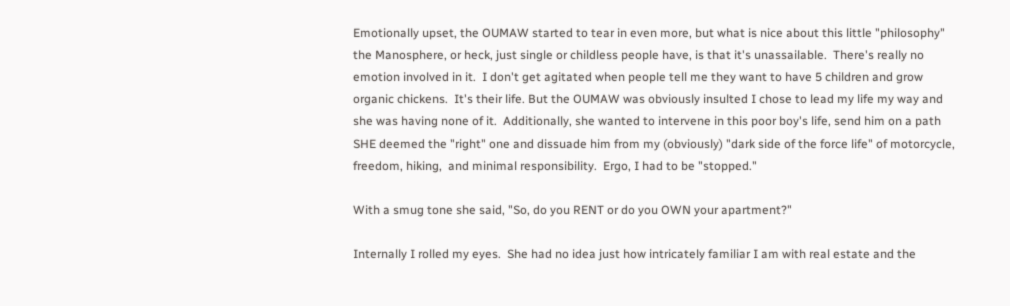Emotionally upset, the OUMAW started to tear in even more, but what is nice about this little "philosophy" the Manosphere, or heck, just single or childless people have, is that it's unassailable.  There's really no emotion involved in it.  I don't get agitated when people tell me they want to have 5 children and grow organic chickens.  It's their life. But the OUMAW was obviously insulted I chose to lead my life my way and she was having none of it.  Additionally, she wanted to intervene in this poor boy's life, send him on a path SHE deemed the "right" one and dissuade him from my (obviously) "dark side of the force life" of motorcycle, freedom, hiking,  and minimal responsibility.  Ergo, I had to be "stopped."

With a smug tone she said, "So, do you RENT or do you OWN your apartment?"

Internally I rolled my eyes.  She had no idea just how intricately familiar I am with real estate and the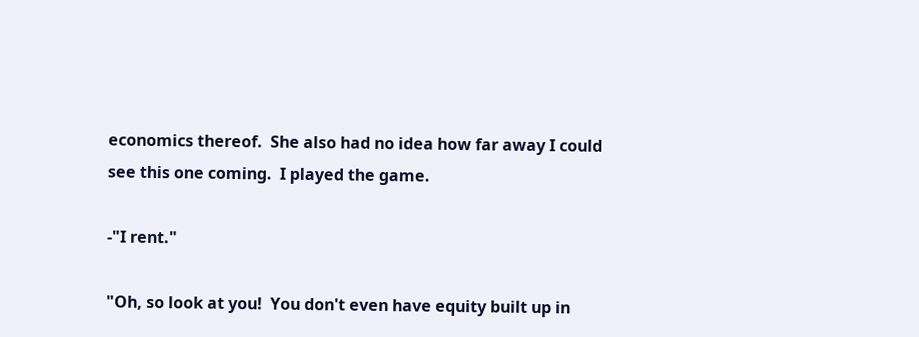economics thereof.  She also had no idea how far away I could see this one coming.  I played the game.

-"I rent."

"Oh, so look at you!  You don't even have equity built up in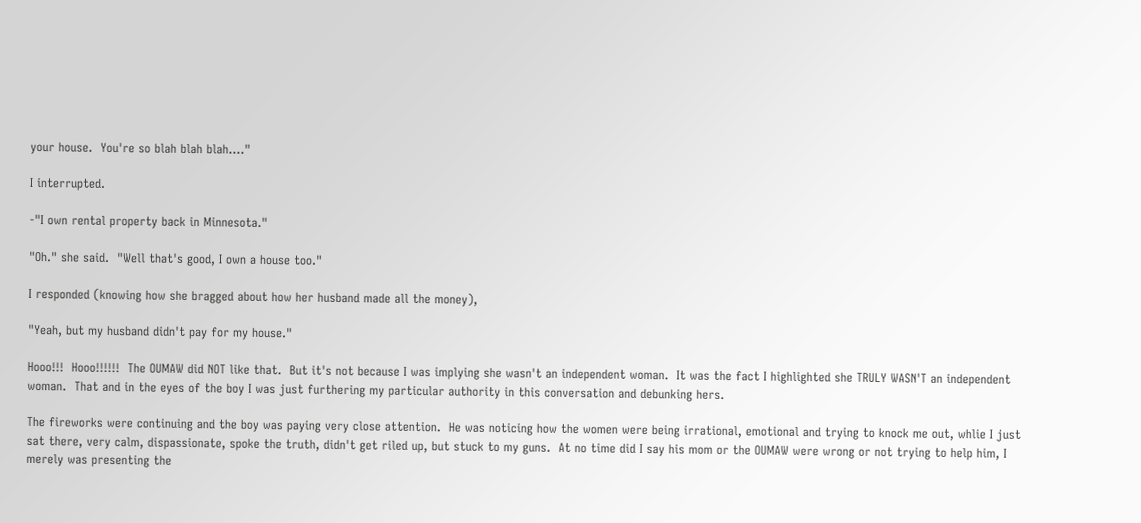your house.  You're so blah blah blah...."

I interrupted.

-"I own rental property back in Minnesota."

"Oh." she said.  "Well that's good, I own a house too."

I responded (knowing how she bragged about how her husband made all the money),

"Yeah, but my husband didn't pay for my house."

Hooo!!!  Hooo!!!!!!  The OUMAW did NOT like that.  But it's not because I was implying she wasn't an independent woman.  It was the fact I highlighted she TRULY WASN'T an independent woman.  That and in the eyes of the boy I was just furthering my particular authority in this conversation and debunking hers.

The fireworks were continuing and the boy was paying very close attention.  He was noticing how the women were being irrational, emotional and trying to knock me out, whlie I just sat there, very calm, dispassionate, spoke the truth, didn't get riled up, but stuck to my guns.  At no time did I say his mom or the OUMAW were wrong or not trying to help him, I merely was presenting the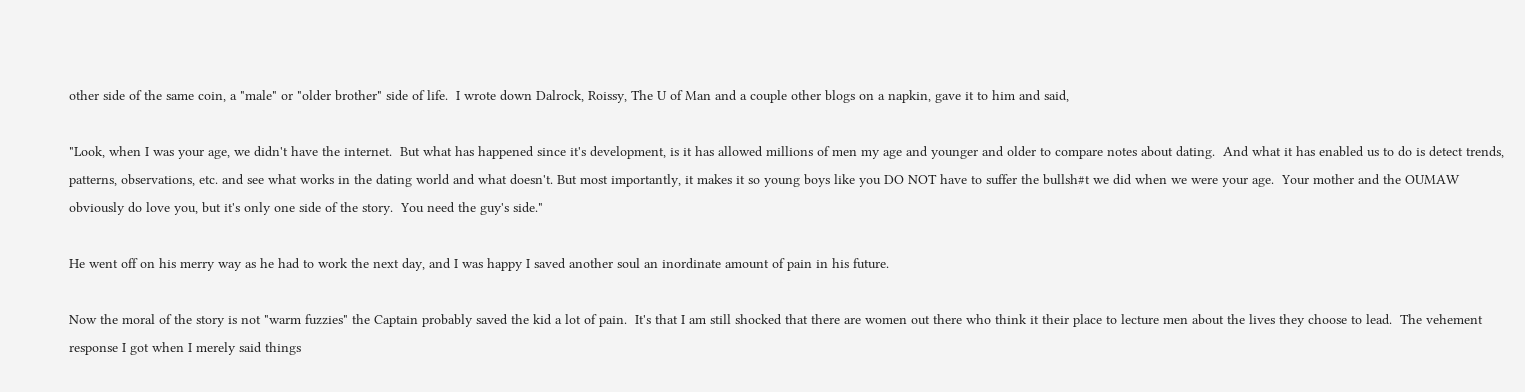other side of the same coin, a "male" or "older brother" side of life.  I wrote down Dalrock, Roissy, The U of Man and a couple other blogs on a napkin, gave it to him and said,

"Look, when I was your age, we didn't have the internet.  But what has happened since it's development, is it has allowed millions of men my age and younger and older to compare notes about dating.  And what it has enabled us to do is detect trends, patterns, observations, etc. and see what works in the dating world and what doesn't. But most importantly, it makes it so young boys like you DO NOT have to suffer the bullsh#t we did when we were your age.  Your mother and the OUMAW obviously do love you, but it's only one side of the story.  You need the guy's side."

He went off on his merry way as he had to work the next day, and I was happy I saved another soul an inordinate amount of pain in his future.

Now the moral of the story is not "warm fuzzies" the Captain probably saved the kid a lot of pain.  It's that I am still shocked that there are women out there who think it their place to lecture men about the lives they choose to lead.  The vehement response I got when I merely said things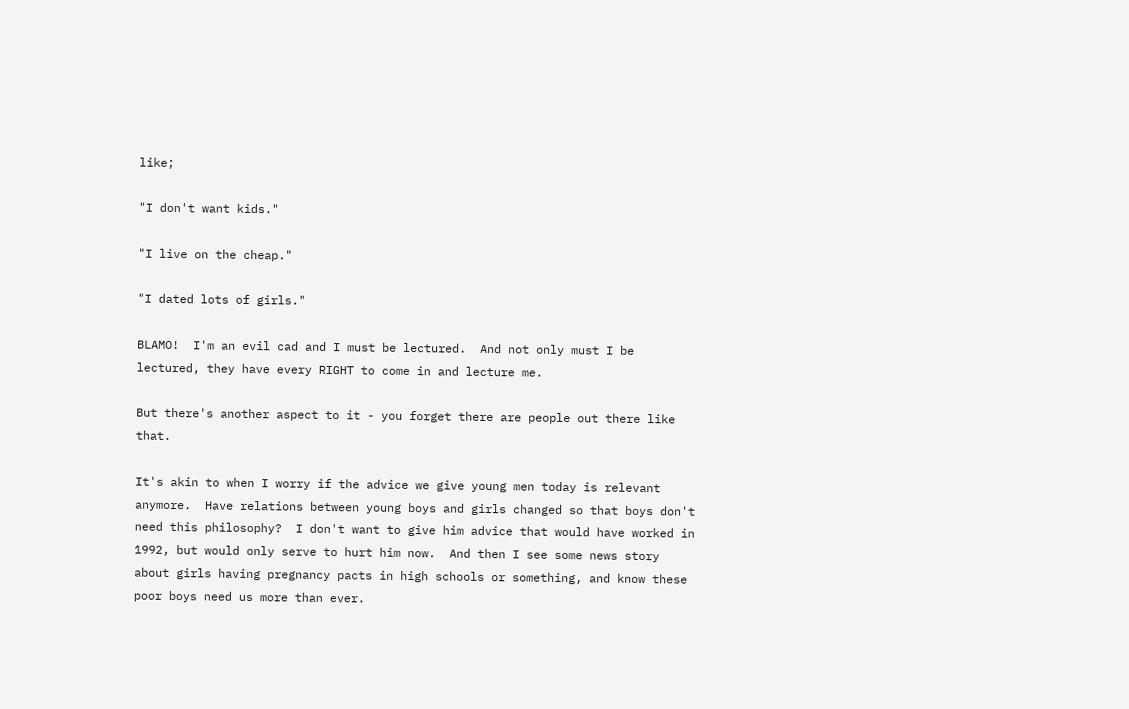like;

"I don't want kids."

"I live on the cheap."

"I dated lots of girls."

BLAMO!  I'm an evil cad and I must be lectured.  And not only must I be lectured, they have every RIGHT to come in and lecture me.

But there's another aspect to it - you forget there are people out there like that.

It's akin to when I worry if the advice we give young men today is relevant anymore.  Have relations between young boys and girls changed so that boys don't need this philosophy?  I don't want to give him advice that would have worked in 1992, but would only serve to hurt him now.  And then I see some news story about girls having pregnancy pacts in high schools or something, and know these poor boys need us more than ever.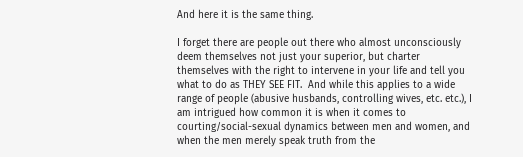And here it is the same thing.

I forget there are people out there who almost unconsciously deem themselves not just your superior, but charter themselves with the right to intervene in your life and tell you what to do as THEY SEE FIT.  And while this applies to a wide range of people (abusive husbands, controlling wives, etc. etc.), I am intrigued how common it is when it comes to courting/social-sexual dynamics between men and women, and when the men merely speak truth from the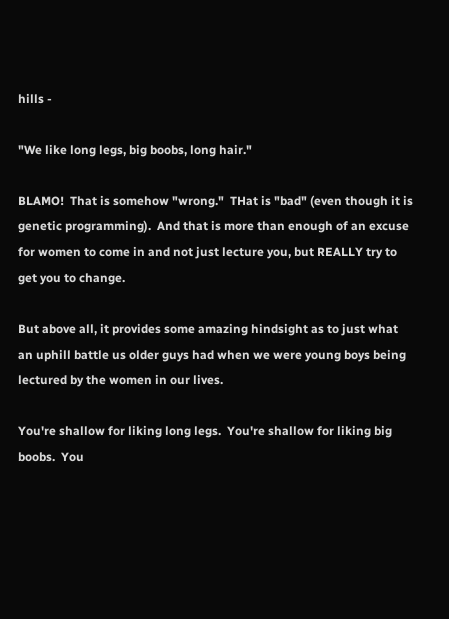hills -

"We like long legs, big boobs, long hair."

BLAMO!  That is somehow "wrong."  THat is "bad" (even though it is genetic programming).  And that is more than enough of an excuse for women to come in and not just lecture you, but REALLY try to get you to change.

But above all, it provides some amazing hindsight as to just what an uphill battle us older guys had when we were young boys being lectured by the women in our lives.

You're shallow for liking long legs.  You're shallow for liking big boobs.  You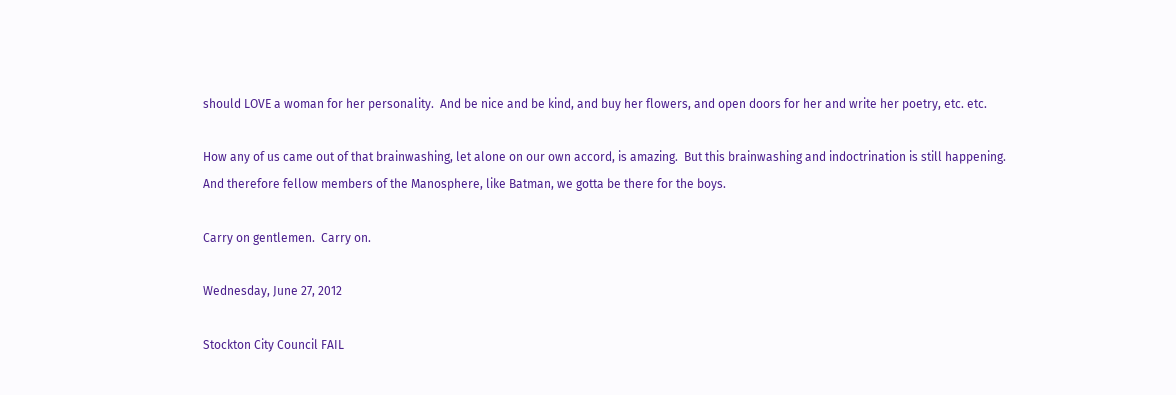should LOVE a woman for her personality.  And be nice and be kind, and buy her flowers, and open doors for her and write her poetry, etc. etc.

How any of us came out of that brainwashing, let alone on our own accord, is amazing.  But this brainwashing and indoctrination is still happening.  And therefore fellow members of the Manosphere, like Batman, we gotta be there for the boys.

Carry on gentlemen.  Carry on.

Wednesday, June 27, 2012

Stockton City Council FAIL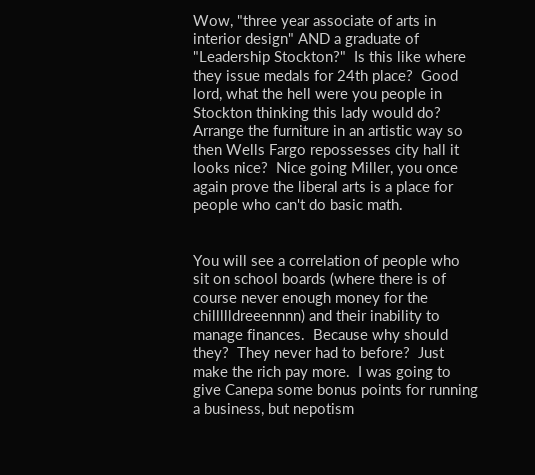Wow, "three year associate of arts in interior design" AND a graduate of "Leadership Stockton?"  Is this like where they issue medals for 24th place?  Good lord, what the hell were you people in Stockton thinking this lady would do?  Arrange the furniture in an artistic way so then Wells Fargo repossesses city hall it looks nice?  Nice going Miller, you once again prove the liberal arts is a place for people who can't do basic math.


You will see a correlation of people who sit on school boards (where there is of course never enough money for the chillllldreeennnn) and their inability to manage finances.  Because why should they?  They never had to before?  Just make the rich pay more.  I was going to give Canepa some bonus points for running a business, but nepotism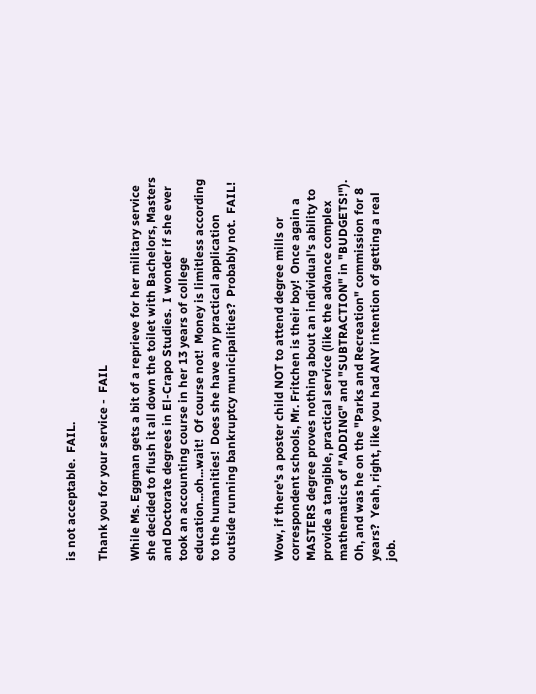is not acceptable.  FAIL.

Thank you for your service -  FAIL

While Ms. Eggman gets a bit of a reprieve for her military service she decided to flush it all down the toilet with Bachelors, Masters and Doctorate degrees in El-Crapo Studies.  I wonder if she ever took an accounting course in her 13 years of college education...oh...wait!  Of course not!  Money is limitless according to the humanities!  Does she have any practical application outside running bankruptcy municipalities?  Probably not.  FAIL!


Wow, if there's a poster child NOT to attend degree mills or correspondent schools, Mr. Fritchen is their boy!  Once again a MASTERS degree proves nothing about an individual's ability to provide a tangible, practical service (like the advance complex mathematics of "ADDING" and "SUBTRACTION" in "BUDGETS!").  Oh, and was he on the "Parks and Recreation" commission for 8 years?  Yeah, right, like you had ANY intention of getting a real job.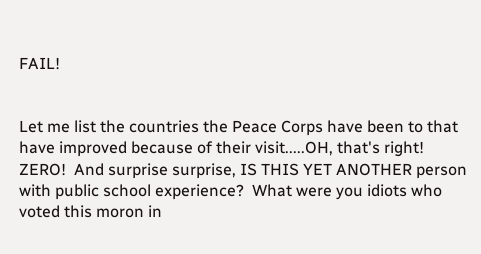FAIL!


Let me list the countries the Peace Corps have been to that have improved because of their visit.....OH, that's right!  ZERO!  And surprise surprise, IS THIS YET ANOTHER person with public school experience?  What were you idiots who voted this moron in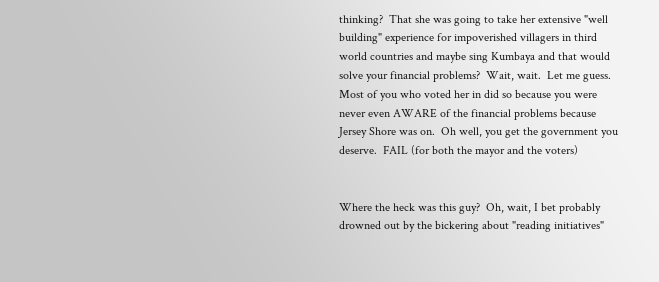thinking?  That she was going to take her extensive "well building" experience for impoverished villagers in third world countries and maybe sing Kumbaya and that would solve your financial problems?  Wait, wait.  Let me guess.  Most of you who voted her in did so because you were never even AWARE of the financial problems because Jersey Shore was on.  Oh well, you get the government you deserve.  FAIL (for both the mayor and the voters)


Where the heck was this guy?  Oh, wait, I bet probably drowned out by the bickering about "reading initiatives"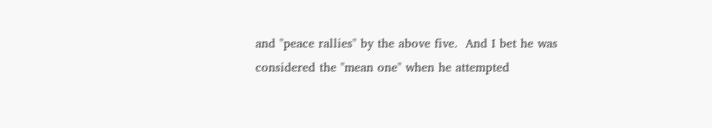and "peace rallies" by the above five.  And I bet he was considered the "mean one" when he attempted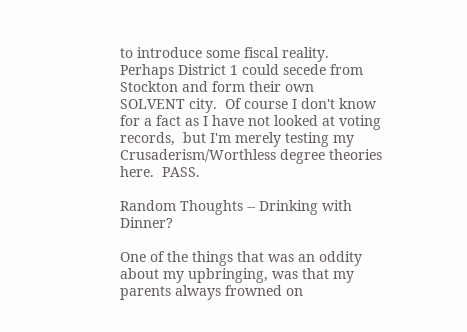to introduce some fiscal reality.  Perhaps District 1 could secede from Stockton and form their own SOLVENT city.  Of course I don't know for a fact as I have not looked at voting records,  but I'm merely testing my Crusaderism/Worthless degree theories here.  PASS.

Random Thoughts -- Drinking with Dinner?

One of the things that was an oddity about my upbringing, was that my parents always frowned on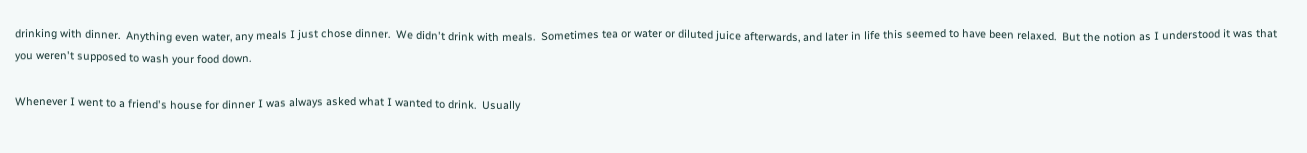drinking with dinner.  Anything even water, any meals I just chose dinner.  We didn't drink with meals.  Sometimes tea or water or diluted juice afterwards, and later in life this seemed to have been relaxed.  But the notion as I understood it was that you weren't supposed to wash your food down.

Whenever I went to a friend's house for dinner I was always asked what I wanted to drink.  Usually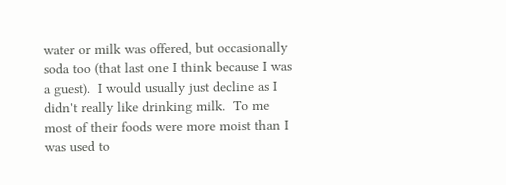water or milk was offered, but occasionally soda too (that last one I think because I was a guest).  I would usually just decline as I didn't really like drinking milk.  To me most of their foods were more moist than I was used to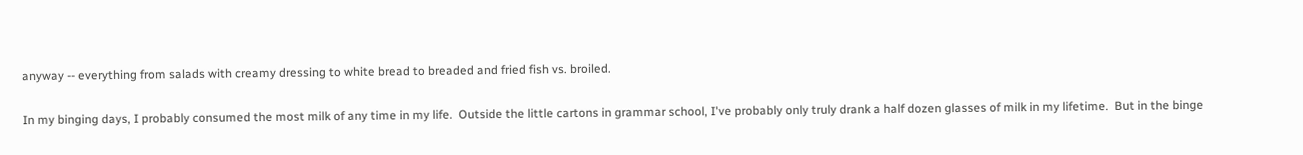anyway -- everything from salads with creamy dressing to white bread to breaded and fried fish vs. broiled.

In my binging days, I probably consumed the most milk of any time in my life.  Outside the little cartons in grammar school, I've probably only truly drank a half dozen glasses of milk in my lifetime.  But in the binge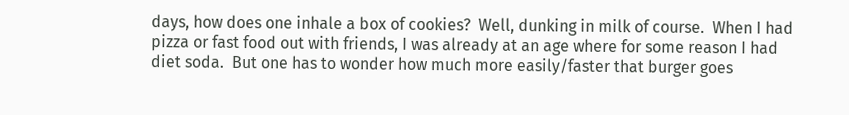days, how does one inhale a box of cookies?  Well, dunking in milk of course.  When I had pizza or fast food out with friends, I was already at an age where for some reason I had diet soda.  But one has to wonder how much more easily/faster that burger goes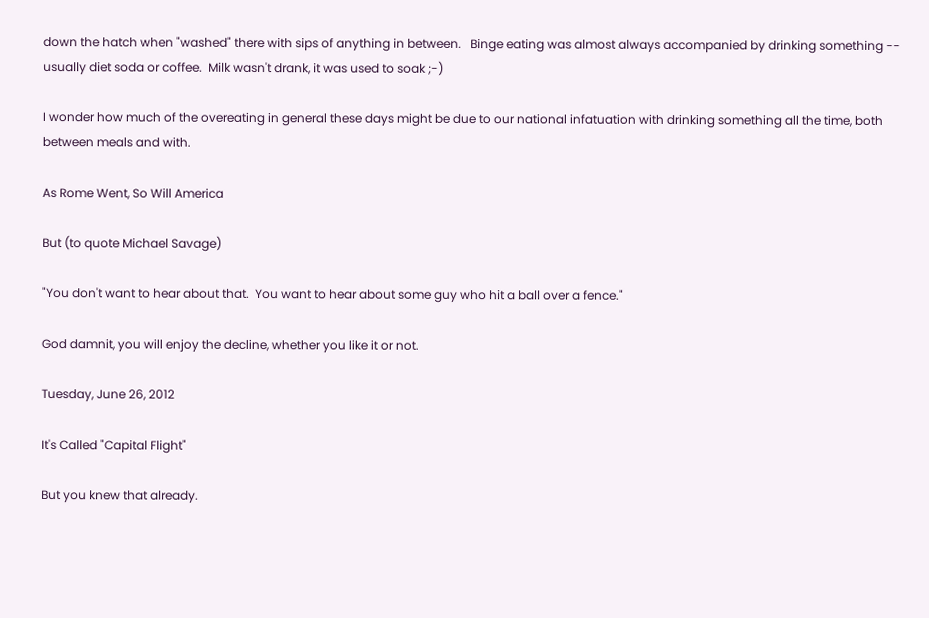down the hatch when "washed" there with sips of anything in between.   Binge eating was almost always accompanied by drinking something -- usually diet soda or coffee.  Milk wasn't drank, it was used to soak ;-)

I wonder how much of the overeating in general these days might be due to our national infatuation with drinking something all the time, both between meals and with.

As Rome Went, So Will America

But (to quote Michael Savage)

"You don't want to hear about that.  You want to hear about some guy who hit a ball over a fence."

God damnit, you will enjoy the decline, whether you like it or not.

Tuesday, June 26, 2012

It's Called "Capital Flight"

But you knew that already.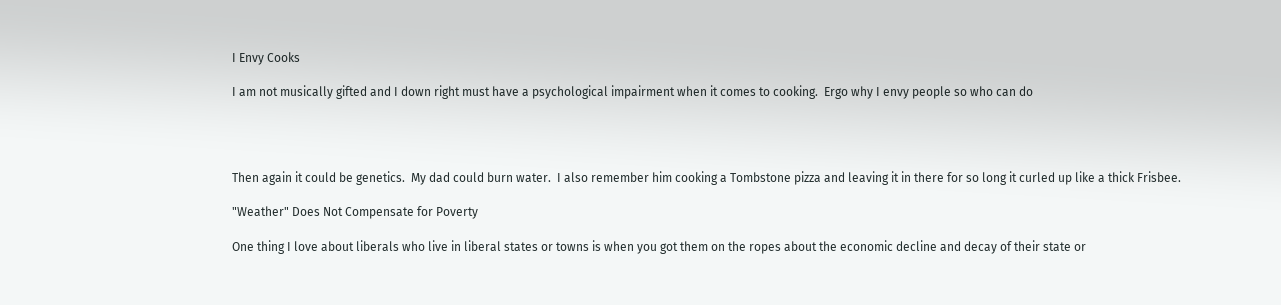I Envy Cooks

I am not musically gifted and I down right must have a psychological impairment when it comes to cooking.  Ergo why I envy people so who can do




Then again it could be genetics.  My dad could burn water.  I also remember him cooking a Tombstone pizza and leaving it in there for so long it curled up like a thick Frisbee.

"Weather" Does Not Compensate for Poverty

One thing I love about liberals who live in liberal states or towns is when you got them on the ropes about the economic decline and decay of their state or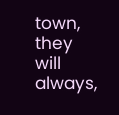town, they will always,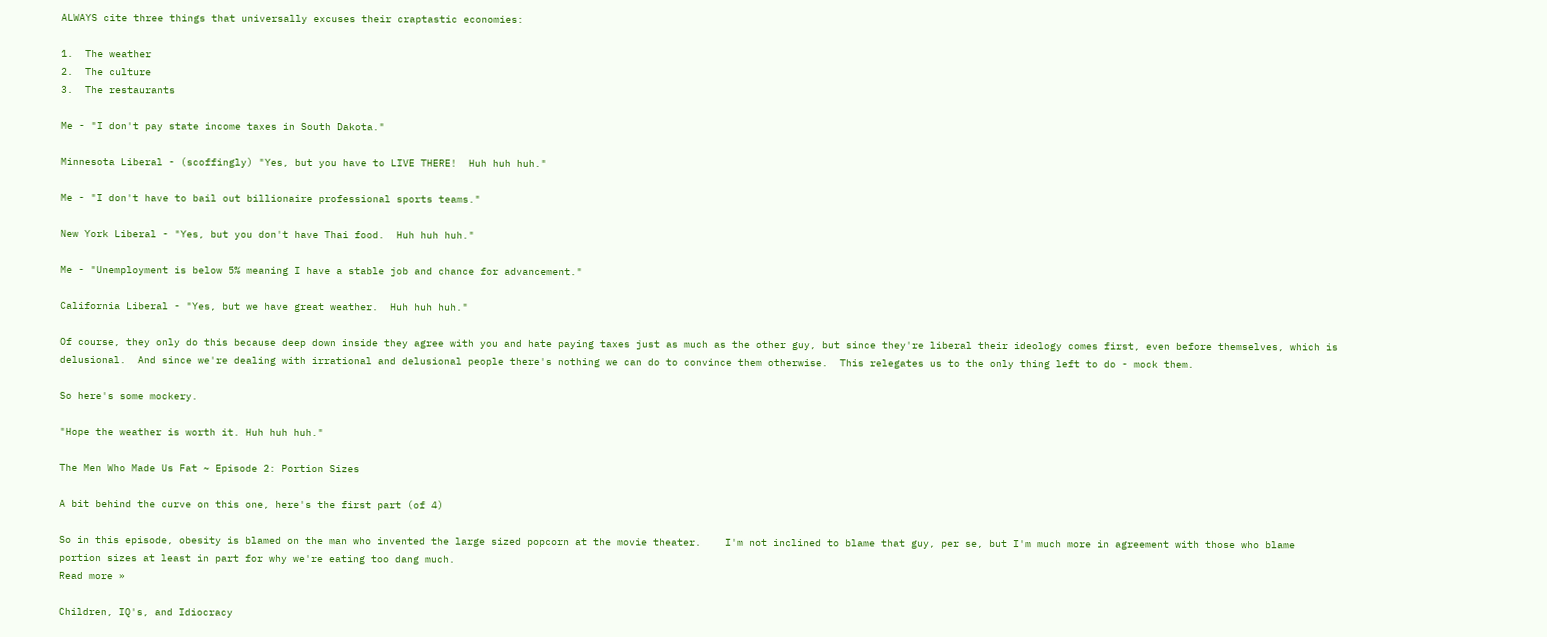ALWAYS cite three things that universally excuses their craptastic economies:

1.  The weather
2.  The culture
3.  The restaurants

Me - "I don't pay state income taxes in South Dakota."

Minnesota Liberal - (scoffingly) "Yes, but you have to LIVE THERE!  Huh huh huh."

Me - "I don't have to bail out billionaire professional sports teams."

New York Liberal - "Yes, but you don't have Thai food.  Huh huh huh."

Me - "Unemployment is below 5% meaning I have a stable job and chance for advancement."

California Liberal - "Yes, but we have great weather.  Huh huh huh."

Of course, they only do this because deep down inside they agree with you and hate paying taxes just as much as the other guy, but since they're liberal their ideology comes first, even before themselves, which is delusional.  And since we're dealing with irrational and delusional people there's nothing we can do to convince them otherwise.  This relegates us to the only thing left to do - mock them.

So here's some mockery.

"Hope the weather is worth it. Huh huh huh."

The Men Who Made Us Fat ~ Episode 2: Portion Sizes

A bit behind the curve on this one, here's the first part (of 4)

So in this episode, obesity is blamed on the man who invented the large sized popcorn at the movie theater.    I'm not inclined to blame that guy, per se, but I'm much more in agreement with those who blame portion sizes at least in part for why we're eating too dang much.
Read more »

Children, IQ's, and Idiocracy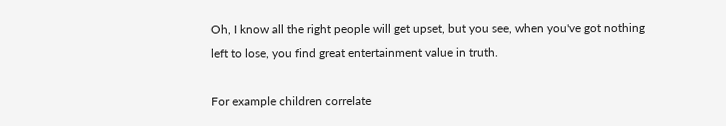Oh, I know all the right people will get upset, but you see, when you've got nothing left to lose, you find great entertainment value in truth.

For example children correlate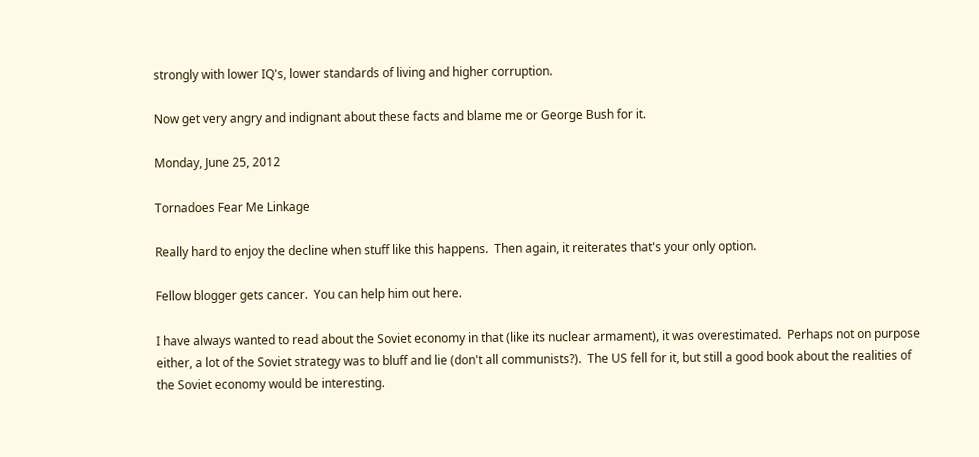strongly with lower IQ's, lower standards of living and higher corruption.

Now get very angry and indignant about these facts and blame me or George Bush for it.

Monday, June 25, 2012

Tornadoes Fear Me Linkage

Really hard to enjoy the decline when stuff like this happens.  Then again, it reiterates that's your only option.

Fellow blogger gets cancer.  You can help him out here.

I have always wanted to read about the Soviet economy in that (like its nuclear armament), it was overestimated.  Perhaps not on purpose either, a lot of the Soviet strategy was to bluff and lie (don't all communists?).  The US fell for it, but still a good book about the realities of the Soviet economy would be interesting.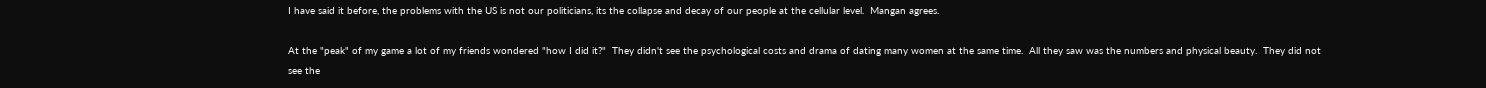I have said it before, the problems with the US is not our politicians, its the collapse and decay of our people at the cellular level.  Mangan agrees.

At the "peak" of my game a lot of my friends wondered "how I did it?"  They didn't see the psychological costs and drama of dating many women at the same time.  All they saw was the numbers and physical beauty.  They did not see the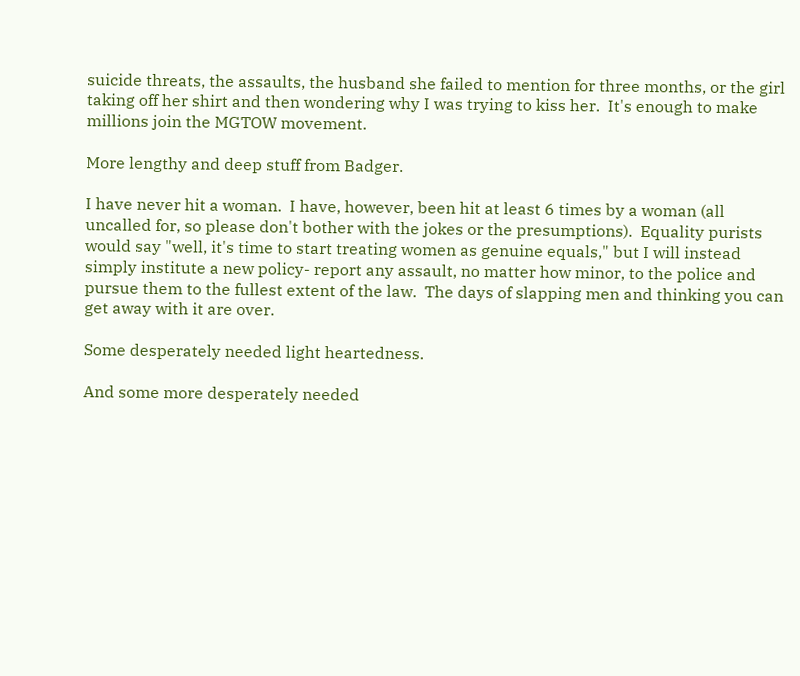suicide threats, the assaults, the husband she failed to mention for three months, or the girl taking off her shirt and then wondering why I was trying to kiss her.  It's enough to make millions join the MGTOW movement.

More lengthy and deep stuff from Badger.

I have never hit a woman.  I have, however, been hit at least 6 times by a woman (all uncalled for, so please don't bother with the jokes or the presumptions).  Equality purists would say "well, it's time to start treating women as genuine equals," but I will instead simply institute a new policy- report any assault, no matter how minor, to the police and pursue them to the fullest extent of the law.  The days of slapping men and thinking you can get away with it are over.

Some desperately needed light heartedness.

And some more desperately needed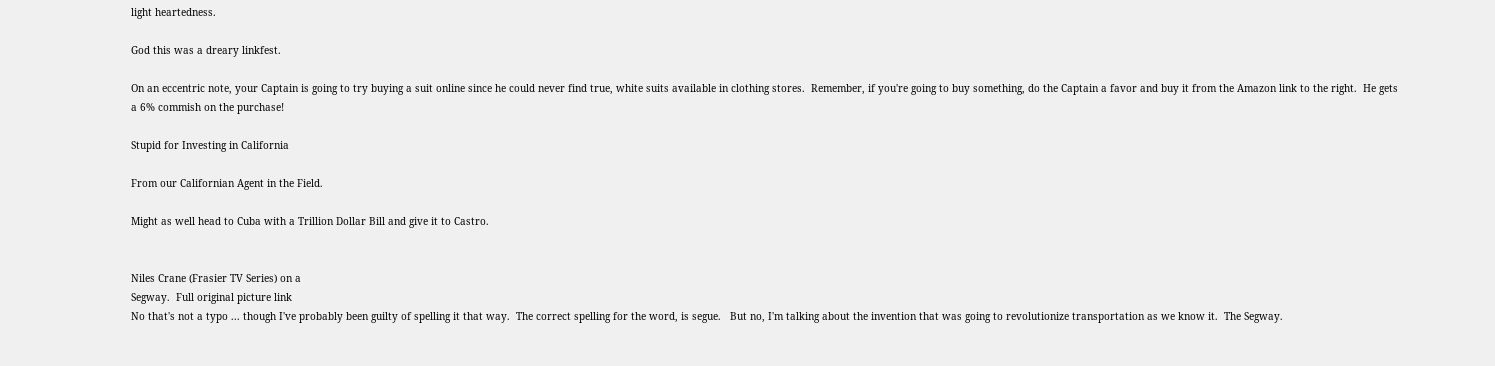light heartedness.

God this was a dreary linkfest.

On an eccentric note, your Captain is going to try buying a suit online since he could never find true, white suits available in clothing stores.  Remember, if you're going to buy something, do the Captain a favor and buy it from the Amazon link to the right.  He gets a 6% commish on the purchase!

Stupid for Investing in California

From our Californian Agent in the Field.

Might as well head to Cuba with a Trillion Dollar Bill and give it to Castro.


Niles Crane (Frasier TV Series) on a
Segway.  Full original picture link
No that's not a typo ... though I've probably been guilty of spelling it that way.  The correct spelling for the word, is segue.   But no, I'm talking about the invention that was going to revolutionize transportation as we know it.  The Segway.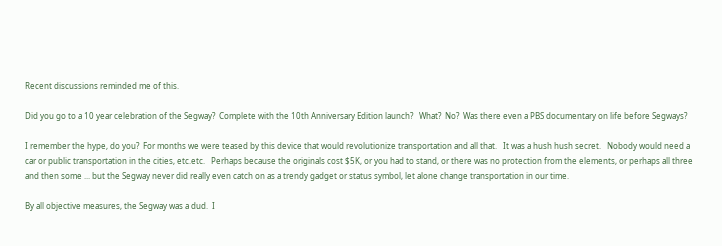Recent discussions reminded me of this.

Did you go to a 10 year celebration of the Segway?  Complete with the 10th Anniversary Edition launch?   What?  No?  Was there even a PBS documentary on life before Segways?

I remember the hype, do you?  For months we were teased by this device that would revolutionize transportation and all that.   It was a hush hush secret.   Nobody would need a car or public transportation in the cities, etc.etc.   Perhaps because the originals cost $5K, or you had to stand, or there was no protection from the elements, or perhaps all three and then some ... but the Segway never did really even catch on as a trendy gadget or status symbol, let alone change transportation in our time.

By all objective measures, the Segway was a dud.  I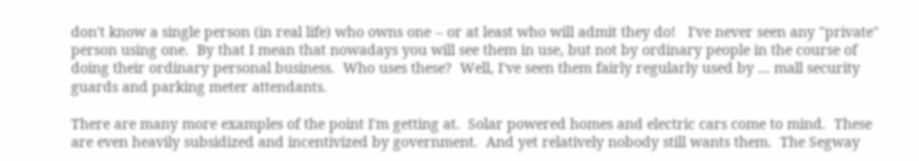don't know a single person (in real life) who owns one -- or at least who will admit they do!   I've never seen any "private" person using one.  By that I mean that nowadays you will see them in use, but not by ordinary people in the course of doing their ordinary personal business.  Who uses these?  Well, I've seen them fairly regularly used by ... mall security guards and parking meter attendants.

There are many more examples of the point I'm getting at.  Solar powered homes and electric cars come to mind.  These are even heavily subsidized and incentivized by government.  And yet relatively nobody still wants them.  The Segway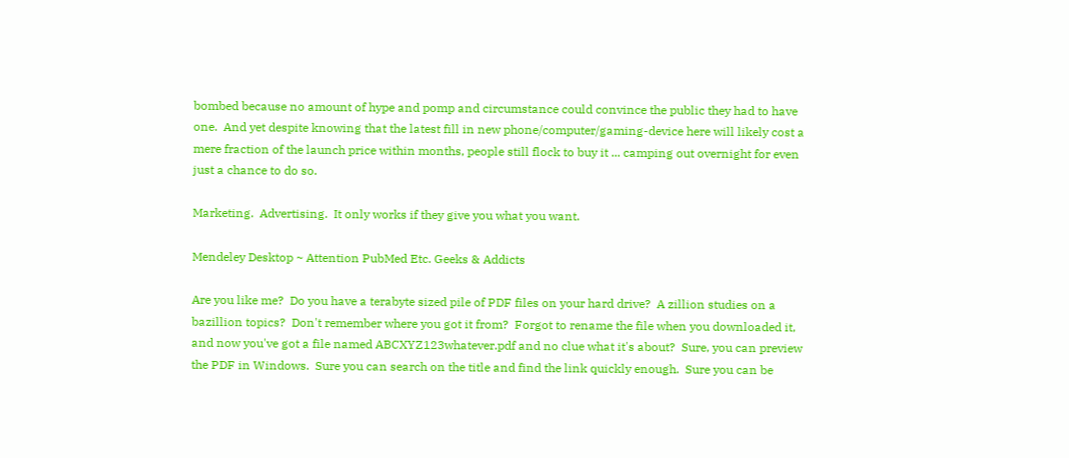bombed because no amount of hype and pomp and circumstance could convince the public they had to have one.  And yet despite knowing that the latest fill in new phone/computer/gaming-device here will likely cost a mere fraction of the launch price within months, people still flock to buy it ... camping out overnight for even just a chance to do so.

Marketing.  Advertising.  It only works if they give you what you want.

Mendeley Desktop ~ Attention PubMed Etc. Geeks & Addicts

Are you like me?  Do you have a terabyte sized pile of PDF files on your hard drive?  A zillion studies on a bazillion topics?  Don't remember where you got it from?  Forgot to rename the file when you downloaded it, and now you've got a file named ABCXYZ123whatever.pdf and no clue what it's about?  Sure, you can preview the PDF in Windows.  Sure you can search on the title and find the link quickly enough.  Sure you can be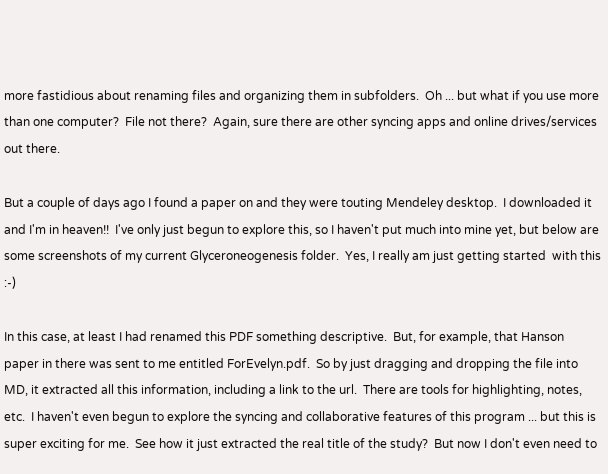more fastidious about renaming files and organizing them in subfolders.  Oh ... but what if you use more than one computer?  File not there?  Again, sure there are other syncing apps and online drives/services out there.

But a couple of days ago I found a paper on and they were touting Mendeley desktop.  I downloaded it and I'm in heaven!!  I've only just begun to explore this, so I haven't put much into mine yet, but below are some screenshots of my current Glyceroneogenesis folder.  Yes, I really am just getting started  with this :-)

In this case, at least I had renamed this PDF something descriptive.  But, for example, that Hanson paper in there was sent to me entitled ForEvelyn.pdf.  So by just dragging and dropping the file into MD, it extracted all this information, including a link to the url.  There are tools for highlighting, notes, etc.  I haven't even begun to explore the syncing and collaborative features of this program ... but this is super exciting for me.  See how it just extracted the real title of the study?  But now I don't even need to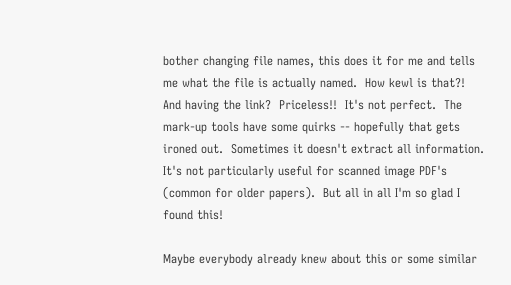bother changing file names, this does it for me and tells me what the file is actually named.  How kewl is that?!   And having the link?  Priceless!!  It's not perfect.  The mark-up tools have some quirks -- hopefully that gets ironed out.  Sometimes it doesn't extract all information.  It's not particularly useful for scanned image PDF's (common for older papers).  But all in all I'm so glad I found this!

Maybe everybody already knew about this or some similar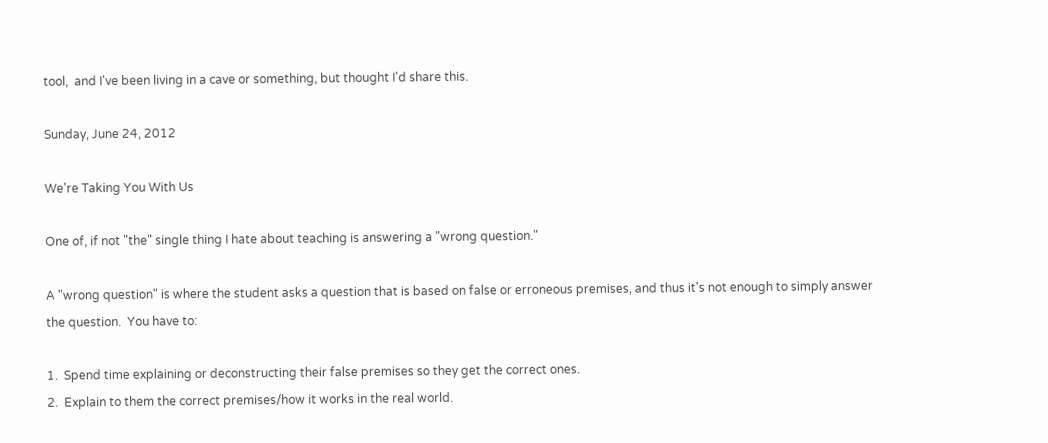tool,  and I've been living in a cave or something, but thought I'd share this.

Sunday, June 24, 2012

We're Taking You With Us

One of, if not "the" single thing I hate about teaching is answering a "wrong question."

A "wrong question" is where the student asks a question that is based on false or erroneous premises, and thus it's not enough to simply answer the question.  You have to:

1.  Spend time explaining or deconstructing their false premises so they get the correct ones.
2.  Explain to them the correct premises/how it works in the real world.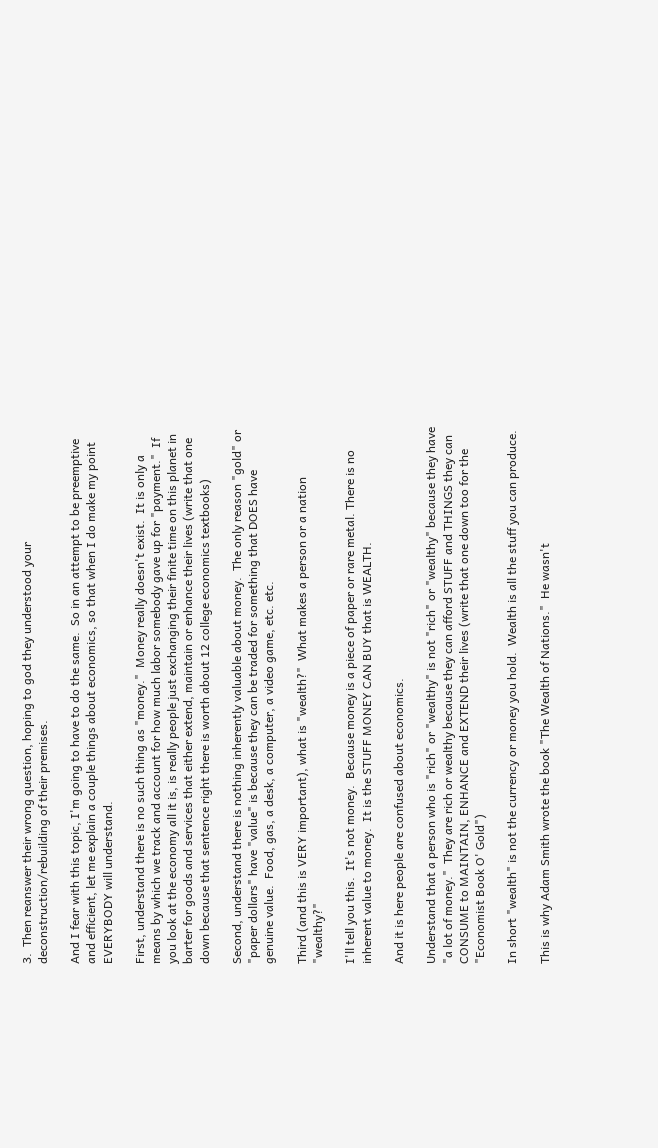3.  Then reanswer their wrong question, hoping to god they understood your deconstruction/rebuilding of their premises.

And I fear with this topic, I'm going to have to do the same.  So in an attempt to be preemptive and efficient, let me explain a couple things about economics, so that when I do make my point EVERYBODY will understand.

First, understand there is no such thing as "money."  Money really doesn't exist.  It is only a means by which we track and account for how much labor somebody gave up for "payment."  If you look at the economy all it is, is really people just exchanging their finite time on this planet in barter for goods and services that either extend, maintain or enhance their lives (write that one down because that sentence right there is worth about 12 college economics textbooks)

Second, understand there is nothing inherently valuable about money.  The only reason "gold" or "paper dollars" have "value" is because they can be traded for something that DOES have genuine value.  Food, gas, a desk, a computer, a video game, etc. etc.

Third (and this is VERY important), what is "wealth?"  What makes a person or a nation "wealthy?"

I'll tell you this.  It's not money.  Because money is a piece of paper or rare metal. There is no inherent value to money.  It is the STUFF MONEY CAN BUY that is WEALTH.

And it is here people are confused about economics.

Understand that a person who is "rich" or "wealthy" is not "rich" or "wealthy" because they have "a lot of money."  They are rich or wealthy because they can afford STUFF and THINGS they can CONSUME to MAINTAIN, ENHANCE and EXTEND their lives (write that one down too for the "Economist Book O' Gold")

In short "wealth" is not the currency or money you hold.  Wealth is all the stuff you can produce.

This is why Adam Smith wrote the book "The Wealth of Nations."  He wasn't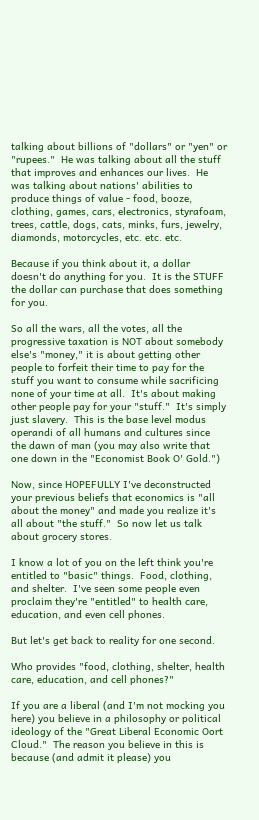talking about billions of "dollars" or "yen" or "rupees."  He was talking about all the stuff that improves and enhances our lives.  He was talking about nations' abilities to produce things of value - food, booze, clothing, games, cars, electronics, styrafoam, trees, cattle, dogs, cats, minks, furs, jewelry, diamonds, motorcycles, etc. etc. etc.

Because if you think about it, a dollar doesn't do anything for you.  It is the STUFF the dollar can purchase that does something for you.

So all the wars, all the votes, all the progressive taxation is NOT about somebody else's "money," it is about getting other people to forfeit their time to pay for the stuff you want to consume while sacrificing none of your time at all.  It's about making other people pay for your "stuff."  It's simply just slavery.  This is the base level modus operandi of all humans and cultures since the dawn of man (you may also write that one down in the "Economist Book O' Gold.")

Now, since HOPEFULLY I've deconstructed your previous beliefs that economics is "all about the money" and made you realize it's all about "the stuff."  So now let us talk about grocery stores.

I know a lot of you on the left think you're entitled to "basic" things.  Food, clothing, and shelter.  I've seen some people even proclaim they're "entitled" to health care, education, and even cell phones.

But let's get back to reality for one second.

Who provides "food, clothing, shelter, health care, education, and cell phones?"

If you are a liberal (and I'm not mocking you here) you believe in a philosophy or political ideology of the "Great Liberal Economic Oort Cloud."  The reason you believe in this is because (and admit it please) you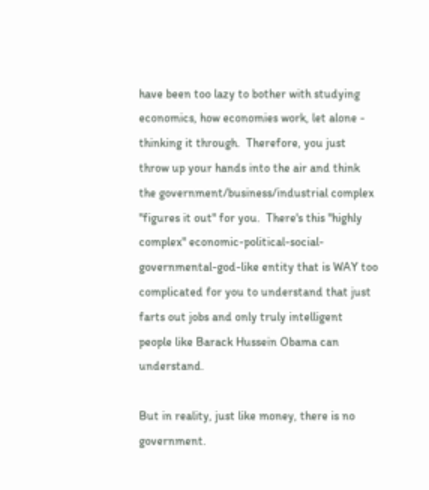have been too lazy to bother with studying economics, how economies work, let alone - thinking it through.  Therefore, you just throw up your hands into the air and think the government/business/industrial complex "figures it out" for you.  There's this "highly complex" economic-political-social-governmental-god-like entity that is WAY too complicated for you to understand that just farts out jobs and only truly intelligent people like Barack Hussein Obama can understand.

But in reality, just like money, there is no government.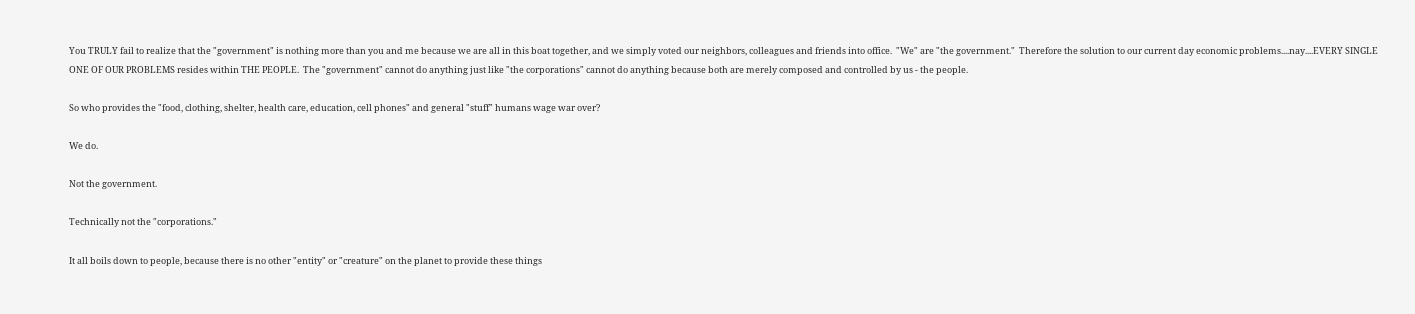You TRULY fail to realize that the "government" is nothing more than you and me because we are all in this boat together, and we simply voted our neighbors, colleagues and friends into office.  "We" are "the government."  Therefore the solution to our current day economic problems....nay....EVERY SINGLE ONE OF OUR PROBLEMS resides within THE PEOPLE.  The "government" cannot do anything just like "the corporations" cannot do anything because both are merely composed and controlled by us - the people.

So who provides the "food, clothing, shelter, health care, education, cell phones" and general "stuff" humans wage war over?

We do.

Not the government.

Technically not the "corporations."

It all boils down to people, because there is no other "entity" or "creature" on the planet to provide these things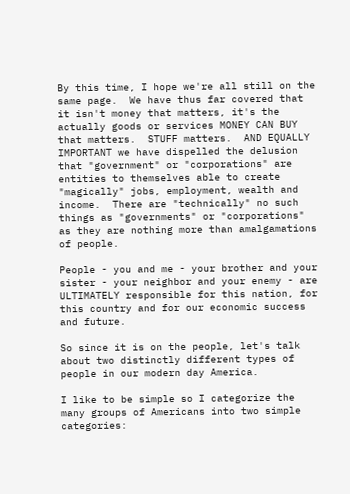By this time, I hope we're all still on the same page.  We have thus far covered that it isn't money that matters, it's the actually goods or services MONEY CAN BUY that matters.  STUFF matters.  AND EQUALLY IMPORTANT we have dispelled the delusion that "government" or "corporations" are entities to themselves able to create "magically" jobs, employment, wealth and income.  There are "technically" no such things as "governments" or "corporations" as they are nothing more than amalgamations of people.

People - you and me - your brother and your sister - your neighbor and your enemy - are ULTIMATELY responsible for this nation, for this country and for our economic success and future.

So since it is on the people, let's talk about two distinctly different types of people in our modern day America.

I like to be simple so I categorize the many groups of Americans into two simple categories: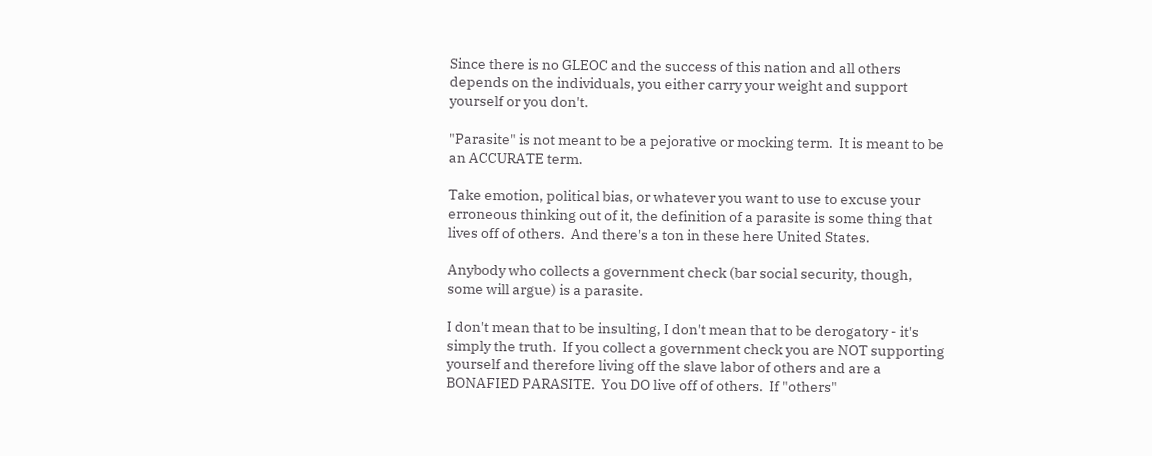Since there is no GLEOC and the success of this nation and all others depends on the individuals, you either carry your weight and support yourself or you don't.

"Parasite" is not meant to be a pejorative or mocking term.  It is meant to be an ACCURATE term.

Take emotion, political bias, or whatever you want to use to excuse your erroneous thinking out of it, the definition of a parasite is some thing that lives off of others.  And there's a ton in these here United States.

Anybody who collects a government check (bar social security, though, some will argue) is a parasite.

I don't mean that to be insulting, I don't mean that to be derogatory - it's simply the truth.  If you collect a government check you are NOT supporting yourself and therefore living off the slave labor of others and are a BONAFIED PARASITE.  You DO live off of others.  If "others"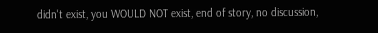didn't exist, you WOULD NOT exist, end of story, no discussion,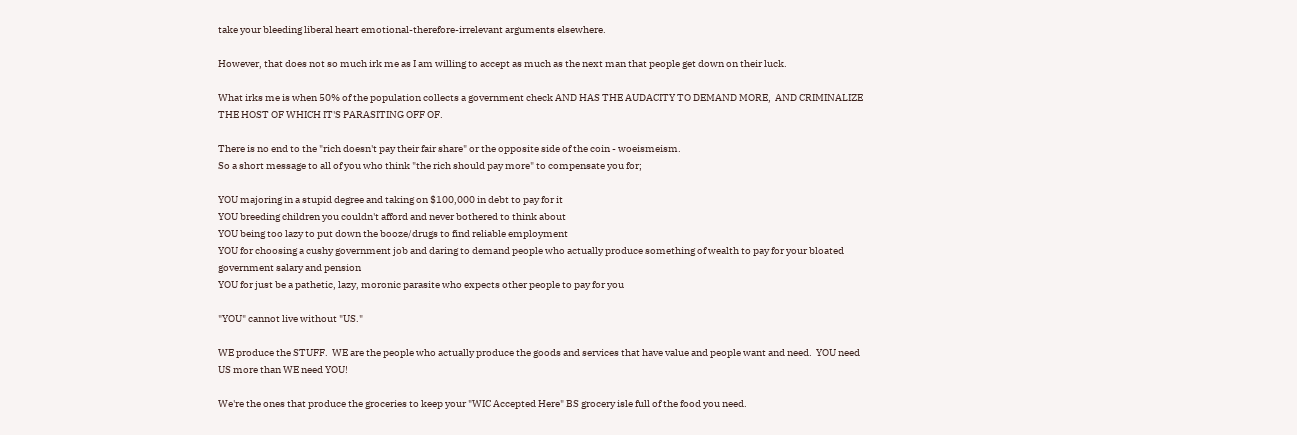take your bleeding liberal heart emotional-therefore-irrelevant arguments elsewhere.

However, that does not so much irk me as I am willing to accept as much as the next man that people get down on their luck.

What irks me is when 50% of the population collects a government check AND HAS THE AUDACITY TO DEMAND MORE,  AND CRIMINALIZE THE HOST OF WHICH IT'S PARASITING OFF OF.

There is no end to the "rich doesn't pay their fair share" or the opposite side of the coin - woeismeism.
So a short message to all of you who think "the rich should pay more" to compensate you for;

YOU majoring in a stupid degree and taking on $100,000 in debt to pay for it
YOU breeding children you couldn't afford and never bothered to think about
YOU being too lazy to put down the booze/drugs to find reliable employment
YOU for choosing a cushy government job and daring to demand people who actually produce something of wealth to pay for your bloated government salary and pension
YOU for just be a pathetic, lazy, moronic parasite who expects other people to pay for you

"YOU" cannot live without "US."

WE produce the STUFF.  WE are the people who actually produce the goods and services that have value and people want and need.  YOU need US more than WE need YOU!

We're the ones that produce the groceries to keep your "WIC Accepted Here" BS grocery isle full of the food you need.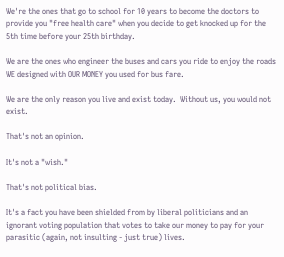We're the ones that go to school for 10 years to become the doctors to provide you "free health care" when you decide to get knocked up for the 5th time before your 25th birthday.

We are the ones who engineer the buses and cars you ride to enjoy the roads WE designed with OUR MONEY you used for bus fare.

We are the only reason you live and exist today.  Without us, you would not exist.

That's not an opinion.

It's not a "wish."

That's not political bias.

It's a fact you have been shielded from by liberal politicians and an ignorant voting population that votes to take our money to pay for your parasitic (again, not insulting - just true) lives.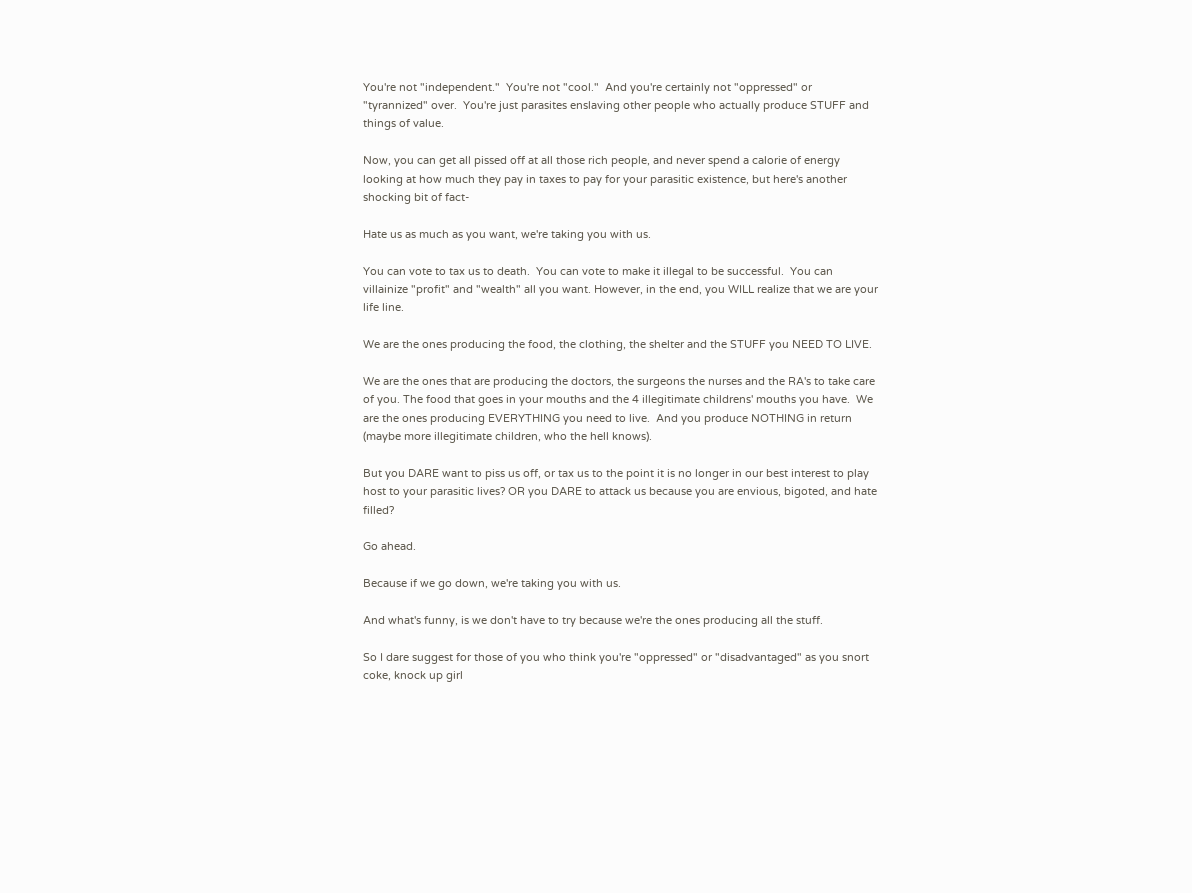You're not "independent."  You're not "cool."  And you're certainly not "oppressed" or "tyrannized" over.  You're just parasites enslaving other people who actually produce STUFF and things of value.

Now, you can get all pissed off at all those rich people, and never spend a calorie of energy looking at how much they pay in taxes to pay for your parasitic existence, but here's another shocking bit of fact-

Hate us as much as you want, we're taking you with us.

You can vote to tax us to death.  You can vote to make it illegal to be successful.  You can villainize "profit" and "wealth" all you want. However, in the end, you WILL realize that we are your life line.

We are the ones producing the food, the clothing, the shelter and the STUFF you NEED TO LIVE.

We are the ones that are producing the doctors, the surgeons the nurses and the RA's to take care of you. The food that goes in your mouths and the 4 illegitimate childrens' mouths you have.  We are the ones producing EVERYTHING you need to live.  And you produce NOTHING in return (maybe more illegitimate children, who the hell knows).

But you DARE want to piss us off, or tax us to the point it is no longer in our best interest to play host to your parasitic lives? OR you DARE to attack us because you are envious, bigoted, and hate filled?

Go ahead.

Because if we go down, we're taking you with us.

And what's funny, is we don't have to try because we're the ones producing all the stuff.

So I dare suggest for those of you who think you're "oppressed" or "disadvantaged" as you snort coke, knock up girl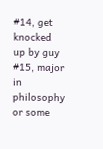#14, get knocked up by guy #15, major in philosophy or some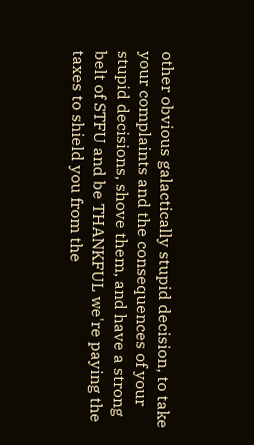other obvious galactically stupid decision, to take your complaints and the consequences of your stupid decisions, shove them, and have a strong belt of STFU and be THANKFUL we're paying the taxes to shield you from the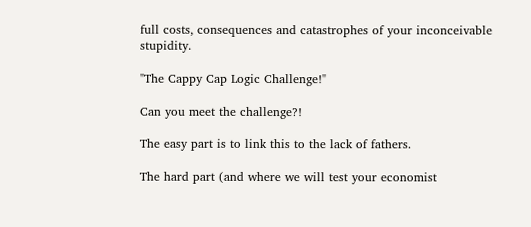full costs, consequences and catastrophes of your inconceivable stupidity.

"The Cappy Cap Logic Challenge!"

Can you meet the challenge?!

The easy part is to link this to the lack of fathers.

The hard part (and where we will test your economist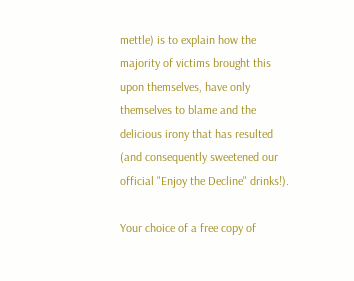mettle) is to explain how the majority of victims brought this upon themselves, have only themselves to blame and the delicious irony that has resulted (and consequently sweetened our official "Enjoy the Decline" drinks!).

Your choice of a free copy of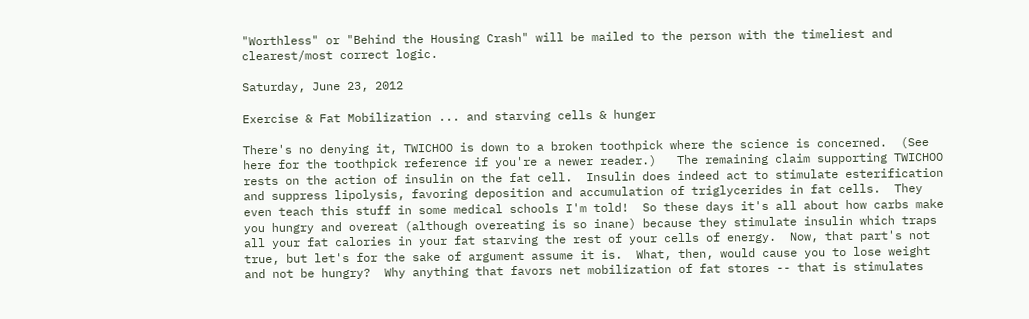"Worthless" or "Behind the Housing Crash" will be mailed to the person with the timeliest and clearest/most correct logic.

Saturday, June 23, 2012

Exercise & Fat Mobilization ... and starving cells & hunger

There's no denying it, TWICHOO is down to a broken toothpick where the science is concerned.  (See here for the toothpick reference if you're a newer reader.)   The remaining claim supporting TWICHOO rests on the action of insulin on the fat cell.  Insulin does indeed act to stimulate esterification and suppress lipolysis, favoring deposition and accumulation of triglycerides in fat cells.  They even teach this stuff in some medical schools I'm told!  So these days it's all about how carbs make you hungry and overeat (although overeating is so inane) because they stimulate insulin which traps all your fat calories in your fat starving the rest of your cells of energy.  Now, that part's not true, but let's for the sake of argument assume it is.  What, then, would cause you to lose weight and not be hungry?  Why anything that favors net mobilization of fat stores -- that is stimulates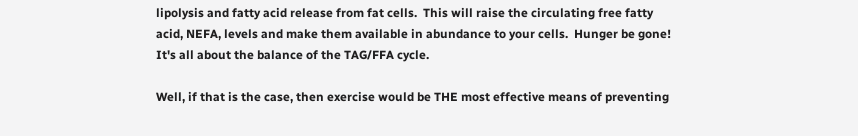lipolysis and fatty acid release from fat cells.  This will raise the circulating free fatty acid, NEFA, levels and make them available in abundance to your cells.  Hunger be gone!  It's all about the balance of the TAG/FFA cycle.

Well, if that is the case, then exercise would be THE most effective means of preventing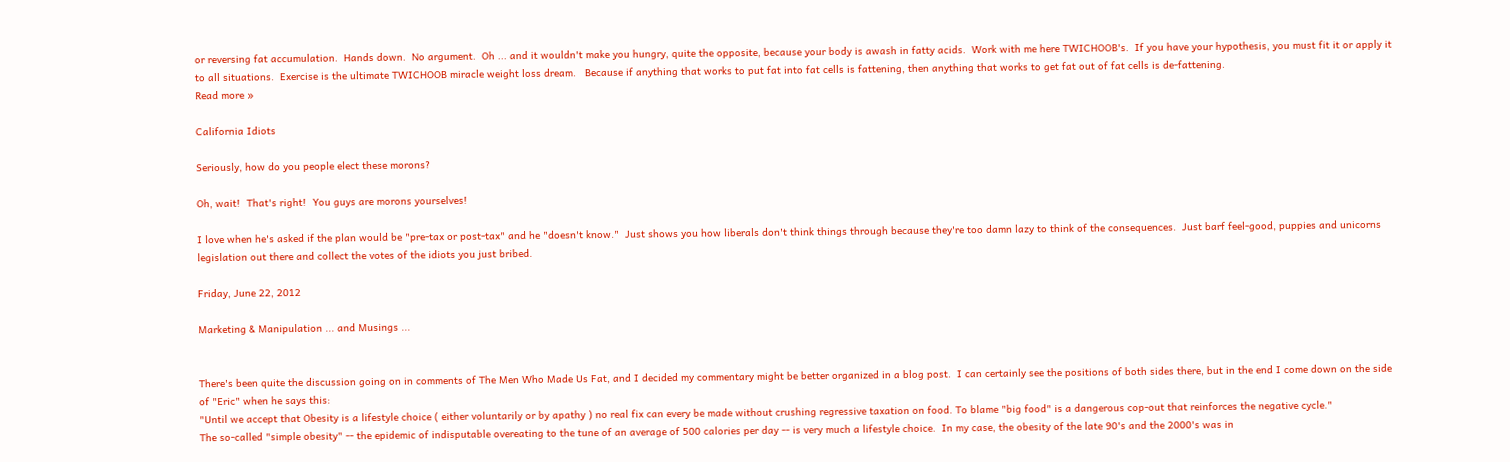or reversing fat accumulation.  Hands down.  No argument.  Oh ... and it wouldn't make you hungry, quite the opposite, because your body is awash in fatty acids.  Work with me here TWICHOOB's.  If you have your hypothesis, you must fit it or apply it to all situations.  Exercise is the ultimate TWICHOOB miracle weight loss dream.   Because if anything that works to put fat into fat cells is fattening, then anything that works to get fat out of fat cells is de-fattening.
Read more »

California Idiots

Seriously, how do you people elect these morons?

Oh, wait!  That's right!  You guys are morons yourselves!

I love when he's asked if the plan would be "pre-tax or post-tax" and he "doesn't know."  Just shows you how liberals don't think things through because they're too damn lazy to think of the consequences.  Just barf feel-good, puppies and unicorns legislation out there and collect the votes of the idiots you just bribed.

Friday, June 22, 2012

Marketing & Manipulation ... and Musings ...


There's been quite the discussion going on in comments of The Men Who Made Us Fat, and I decided my commentary might be better organized in a blog post.  I can certainly see the positions of both sides there, but in the end I come down on the side of "Eric" when he says this:
"Until we accept that Obesity is a lifestyle choice ( either voluntarily or by apathy ) no real fix can every be made without crushing regressive taxation on food. To blame "big food" is a dangerous cop-out that reinforces the negative cycle."
The so-called "simple obesity" -- the epidemic of indisputable overeating to the tune of an average of 500 calories per day -- is very much a lifestyle choice.  In my case, the obesity of the late 90's and the 2000's was in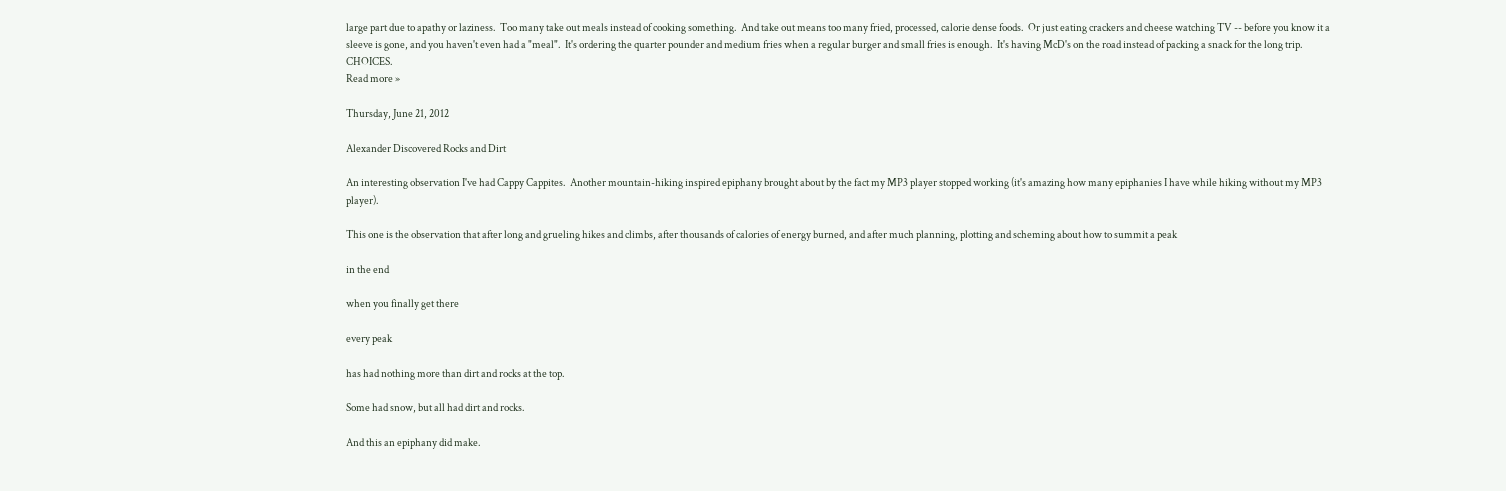large part due to apathy or laziness.  Too many take out meals instead of cooking something.  And take out means too many fried, processed, calorie dense foods.  Or just eating crackers and cheese watching TV -- before you know it a sleeve is gone, and you haven't even had a "meal".  It's ordering the quarter pounder and medium fries when a regular burger and small fries is enough.  It's having McD's on the road instead of packing a snack for the long trip.  CHOICES.
Read more »

Thursday, June 21, 2012

Alexander Discovered Rocks and Dirt

An interesting observation I've had Cappy Cappites.  Another mountain-hiking inspired epiphany brought about by the fact my MP3 player stopped working (it's amazing how many epiphanies I have while hiking without my MP3 player).

This one is the observation that after long and grueling hikes and climbs, after thousands of calories of energy burned, and after much planning, plotting and scheming about how to summit a peak

in the end

when you finally get there

every peak

has had nothing more than dirt and rocks at the top.

Some had snow, but all had dirt and rocks.

And this an epiphany did make.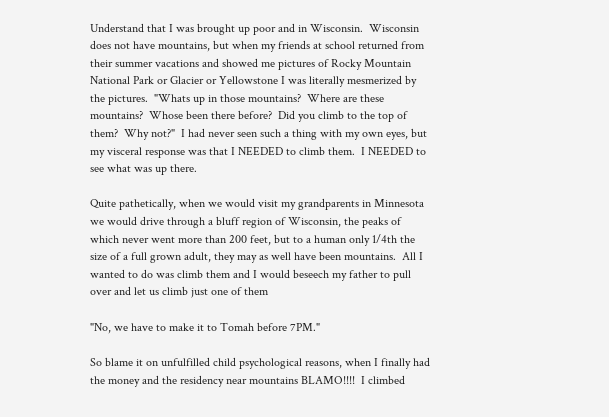Understand that I was brought up poor and in Wisconsin.  Wisconsin does not have mountains, but when my friends at school returned from their summer vacations and showed me pictures of Rocky Mountain National Park or Glacier or Yellowstone I was literally mesmerized by the pictures.  "Whats up in those mountains?  Where are these mountains?  Whose been there before?  Did you climb to the top of them?  Why not?"  I had never seen such a thing with my own eyes, but my visceral response was that I NEEDED to climb them.  I NEEDED to see what was up there.

Quite pathetically, when we would visit my grandparents in Minnesota we would drive through a bluff region of Wisconsin, the peaks of which never went more than 200 feet, but to a human only 1/4th the size of a full grown adult, they may as well have been mountains.  All I wanted to do was climb them and I would beseech my father to pull over and let us climb just one of them

"No, we have to make it to Tomah before 7PM."

So blame it on unfulfilled child psychological reasons, when I finally had the money and the residency near mountains BLAMO!!!!  I climbed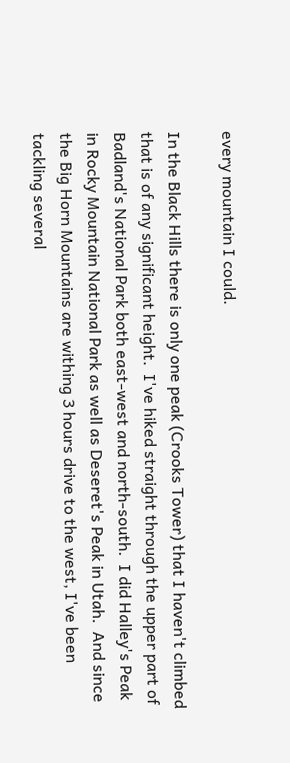every mountain I could.

In the Black Hills there is only one peak (Crooks Tower) that I haven't climbed that is of any significant height.  I've hiked straight through the upper part of Badland's National Park both east-west and north-south.  I did Halley's Peak in Rocky Mountain National Park as well as Deseret's Peak in Utah.  And since the Big Horn Mountains are withing 3 hours drive to the west, I've been tackling several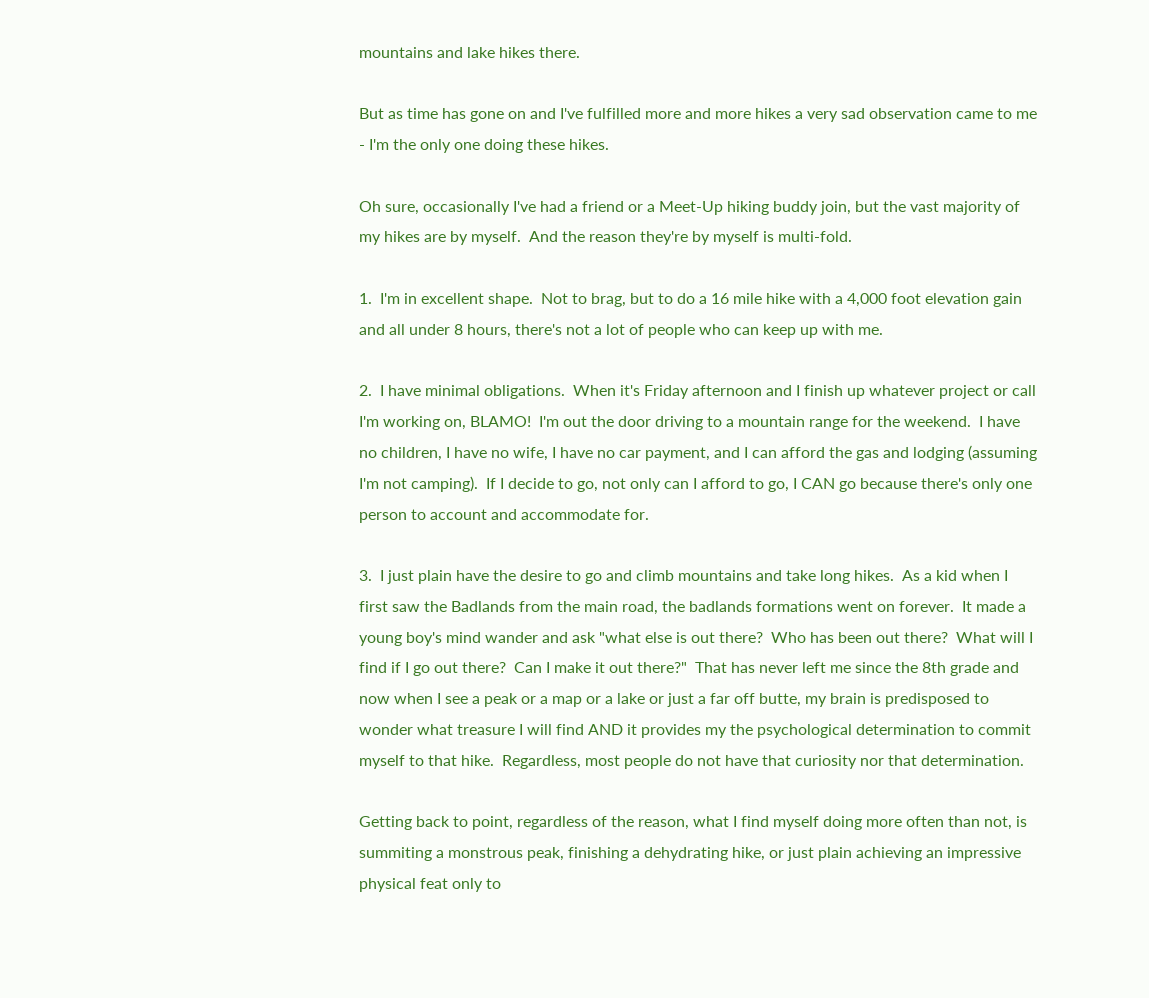mountains and lake hikes there.

But as time has gone on and I've fulfilled more and more hikes a very sad observation came to me - I'm the only one doing these hikes.

Oh sure, occasionally I've had a friend or a Meet-Up hiking buddy join, but the vast majority of my hikes are by myself.  And the reason they're by myself is multi-fold.

1.  I'm in excellent shape.  Not to brag, but to do a 16 mile hike with a 4,000 foot elevation gain and all under 8 hours, there's not a lot of people who can keep up with me.

2.  I have minimal obligations.  When it's Friday afternoon and I finish up whatever project or call I'm working on, BLAMO!  I'm out the door driving to a mountain range for the weekend.  I have no children, I have no wife, I have no car payment, and I can afford the gas and lodging (assuming I'm not camping).  If I decide to go, not only can I afford to go, I CAN go because there's only one person to account and accommodate for.

3.  I just plain have the desire to go and climb mountains and take long hikes.  As a kid when I first saw the Badlands from the main road, the badlands formations went on forever.  It made a young boy's mind wander and ask "what else is out there?  Who has been out there?  What will I find if I go out there?  Can I make it out there?"  That has never left me since the 8th grade and now when I see a peak or a map or a lake or just a far off butte, my brain is predisposed to wonder what treasure I will find AND it provides my the psychological determination to commit myself to that hike.  Regardless, most people do not have that curiosity nor that determination.

Getting back to point, regardless of the reason, what I find myself doing more often than not, is summiting a monstrous peak, finishing a dehydrating hike, or just plain achieving an impressive physical feat only to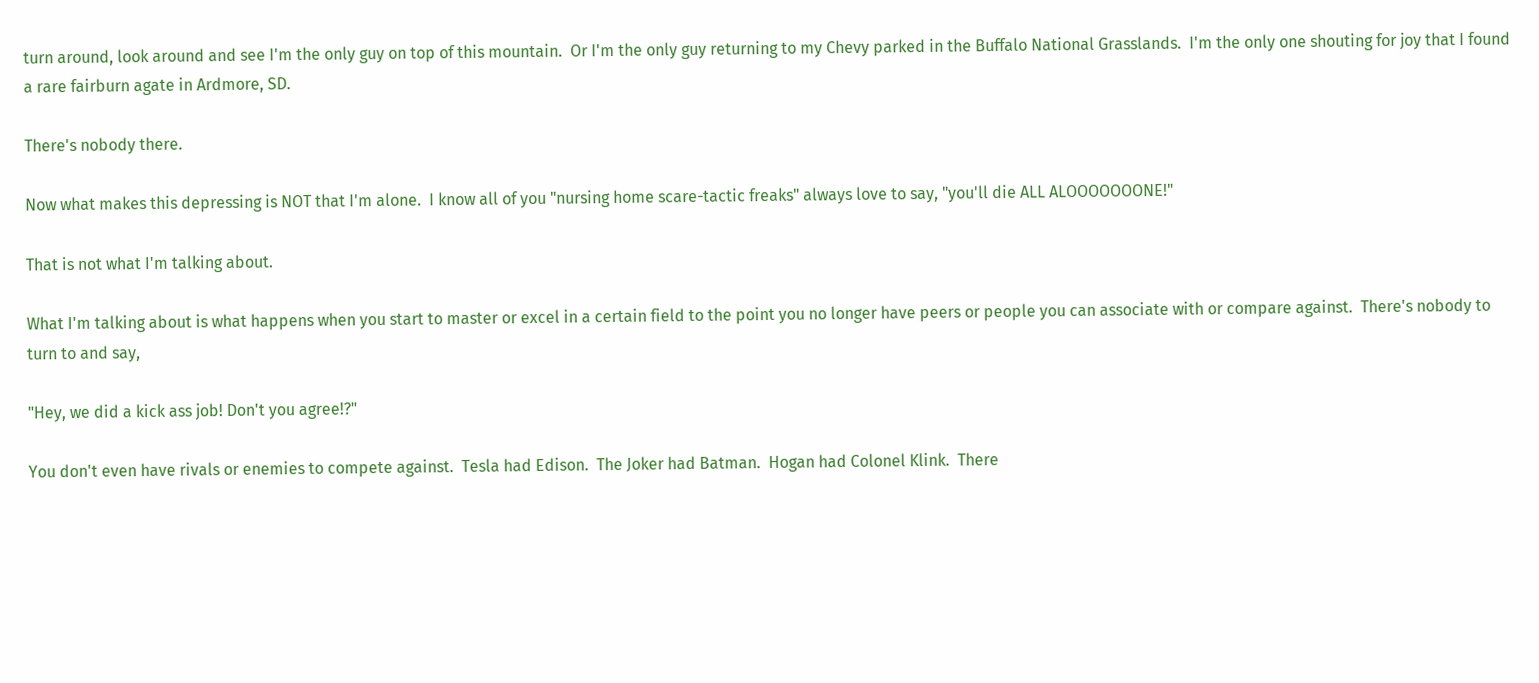turn around, look around and see I'm the only guy on top of this mountain.  Or I'm the only guy returning to my Chevy parked in the Buffalo National Grasslands.  I'm the only one shouting for joy that I found a rare fairburn agate in Ardmore, SD.

There's nobody there.

Now what makes this depressing is NOT that I'm alone.  I know all of you "nursing home scare-tactic freaks" always love to say, "you'll die ALL ALOOOOOOONE!"

That is not what I'm talking about.

What I'm talking about is what happens when you start to master or excel in a certain field to the point you no longer have peers or people you can associate with or compare against.  There's nobody to turn to and say,

"Hey, we did a kick ass job! Don't you agree!?"

You don't even have rivals or enemies to compete against.  Tesla had Edison.  The Joker had Batman.  Hogan had Colonel Klink.  There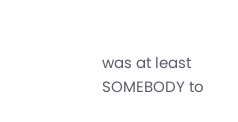was at least SOMEBODY to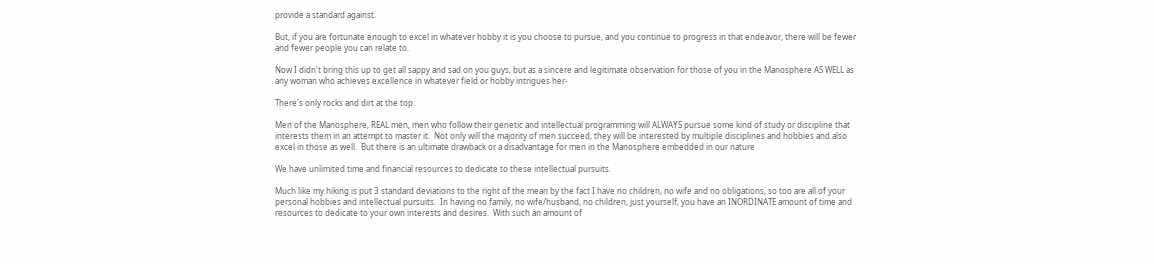provide a standard against.

But, if you are fortunate enough to excel in whatever hobby it is you choose to pursue, and you continue to progress in that endeavor, there will be fewer and fewer people you can relate to.

Now I didn't bring this up to get all sappy and sad on you guys, but as a sincere and legitimate observation for those of you in the Manosphere AS WELL as any woman who achieves excellence in whatever field or hobby intrigues her-

There's only rocks and dirt at the top.

Men of the Manosphere, REAL men, men who follow their genetic and intellectual programming will ALWAYS pursue some kind of study or discipline that interests them in an attempt to master it.  Not only will the majority of men succeed, they will be interested by multiple disciplines and hobbies and also excel in those as well.  But there is an ultimate drawback or a disadvantage for men in the Manosphere embedded in our nature

We have unlimited time and financial resources to dedicate to these intellectual pursuits.

Much like my hiking is put 3 standard deviations to the right of the mean by the fact I have no children, no wife and no obligations, so too are all of your personal hobbies and intellectual pursuits.  In having no family, no wife/husband, no children, just yourself, you have an INORDINATE amount of time and resources to dedicate to your own interests and desires.  With such an amount of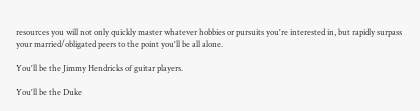resources you will not only quickly master whatever hobbies or pursuits you're interested in, but rapidly surpass your married/obligated peers to the point you'll be all alone.

You'll be the Jimmy Hendricks of guitar players.

You'll be the Duke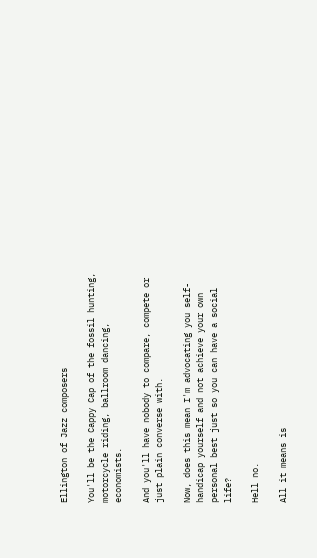Ellington of Jazz composers

You'll be the Cappy Cap of the fossil hunting, motorcycle riding, ballroom dancing, economists.

And you'll have nobody to compare, compete or just plain converse with.

Now, does this mean I'm advocating you self-handicap yourself and not achieve your own personal best just so you can have a social life?

Hell no.

All it means is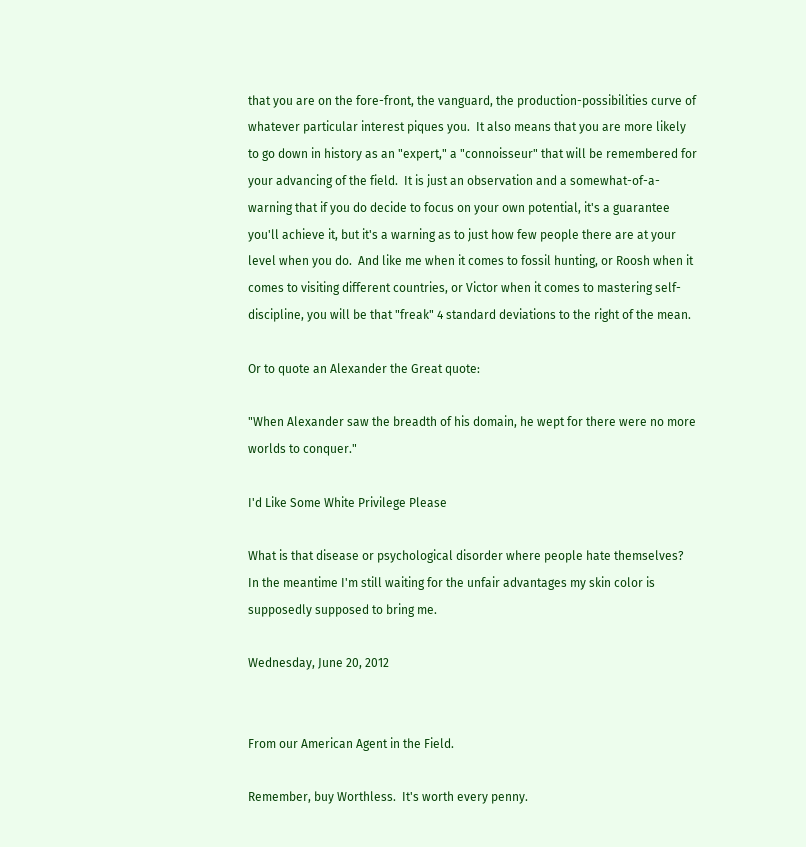that you are on the fore-front, the vanguard, the production-possibilities curve of whatever particular interest piques you.  It also means that you are more likely to go down in history as an "expert," a "connoisseur" that will be remembered for your advancing of the field.  It is just an observation and a somewhat-of-a-warning that if you do decide to focus on your own potential, it's a guarantee you'll achieve it, but it's a warning as to just how few people there are at your level when you do.  And like me when it comes to fossil hunting, or Roosh when it comes to visiting different countries, or Victor when it comes to mastering self-discipline, you will be that "freak" 4 standard deviations to the right of the mean.

Or to quote an Alexander the Great quote:

"When Alexander saw the breadth of his domain, he wept for there were no more worlds to conquer."

I'd Like Some White Privilege Please

What is that disease or psychological disorder where people hate themselves?  In the meantime I'm still waiting for the unfair advantages my skin color is supposedly supposed to bring me.

Wednesday, June 20, 2012


From our American Agent in the Field.

Remember, buy Worthless.  It's worth every penny.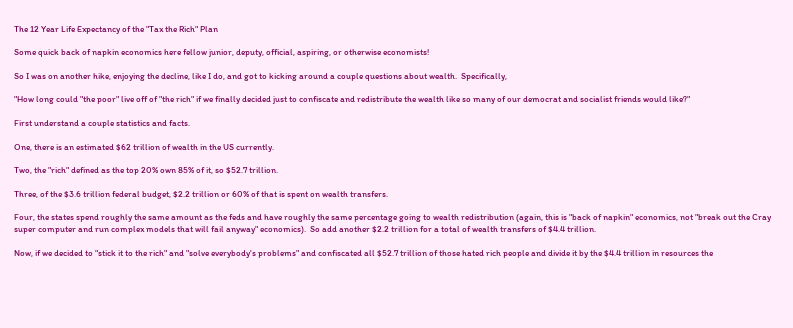The 12 Year Life Expectancy of the "Tax the Rich" Plan

Some quick back of napkin economics here fellow junior, deputy, official, aspiring, or otherwise economists!

So I was on another hike, enjoying the decline, like I do, and got to kicking around a couple questions about wealth.  Specifically,

"How long could "the poor" live off of "the rich" if we finally decided just to confiscate and redistribute the wealth like so many of our democrat and socialist friends would like?"

First understand a couple statistics and facts.

One, there is an estimated $62 trillion of wealth in the US currently.

Two, the "rich" defined as the top 20% own 85% of it, so $52.7 trillion.

Three, of the $3.6 trillion federal budget, $2.2 trillion or 60% of that is spent on wealth transfers.

Four, the states spend roughly the same amount as the feds and have roughly the same percentage going to wealth redistribution (again, this is "back of napkin" economics, not "break out the Cray super computer and run complex models that will fail anyway" economics).  So add another $2.2 trillion for a total of wealth transfers of $4.4 trillion.

Now, if we decided to "stick it to the rich" and "solve everybody's problems" and confiscated all $52.7 trillion of those hated rich people and divide it by the $4.4 trillion in resources the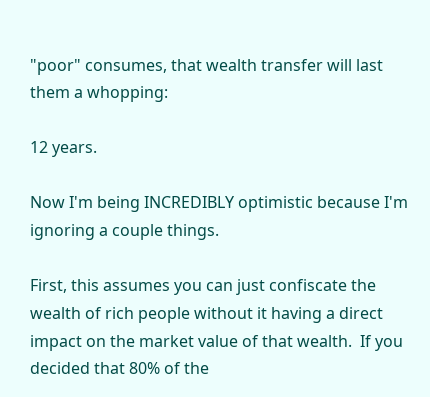"poor" consumes, that wealth transfer will last them a whopping:

12 years.

Now I'm being INCREDIBLY optimistic because I'm ignoring a couple things.

First, this assumes you can just confiscate the wealth of rich people without it having a direct impact on the market value of that wealth.  If you decided that 80% of the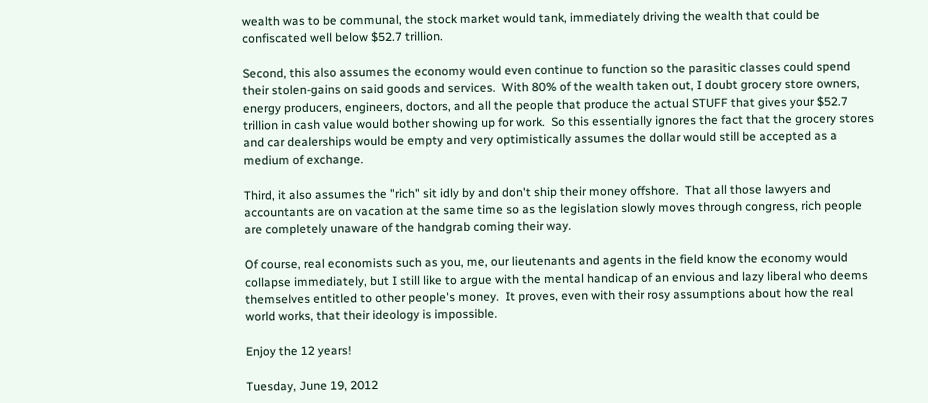wealth was to be communal, the stock market would tank, immediately driving the wealth that could be confiscated well below $52.7 trillion.

Second, this also assumes the economy would even continue to function so the parasitic classes could spend their stolen-gains on said goods and services.  With 80% of the wealth taken out, I doubt grocery store owners, energy producers, engineers, doctors, and all the people that produce the actual STUFF that gives your $52.7 trillion in cash value would bother showing up for work.  So this essentially ignores the fact that the grocery stores and car dealerships would be empty and very optimistically assumes the dollar would still be accepted as a medium of exchange.

Third, it also assumes the "rich" sit idly by and don't ship their money offshore.  That all those lawyers and accountants are on vacation at the same time so as the legislation slowly moves through congress, rich people are completely unaware of the handgrab coming their way.

Of course, real economists such as you, me, our lieutenants and agents in the field know the economy would collapse immediately, but I still like to argue with the mental handicap of an envious and lazy liberal who deems themselves entitled to other people's money.  It proves, even with their rosy assumptions about how the real world works, that their ideology is impossible.

Enjoy the 12 years!

Tuesday, June 19, 2012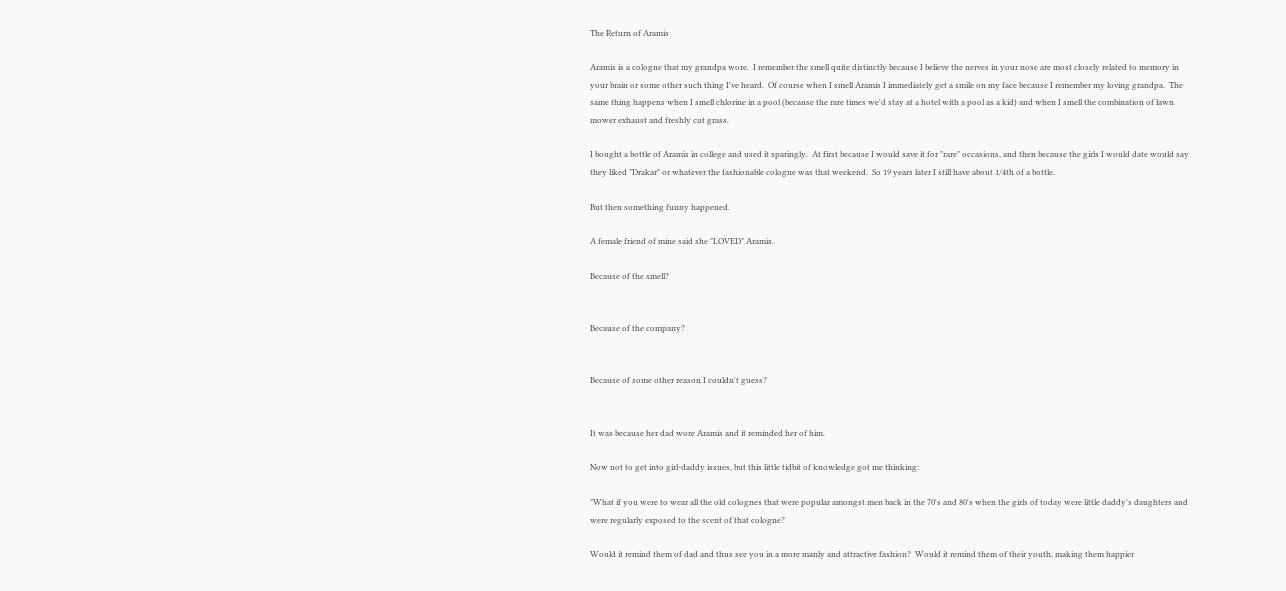The Return of Aramis

Aramis is a cologne that my grandpa wore.  I remember the smell quite distinctly because I believe the nerves in your nose are most closely related to memory in your brain or some other such thing I've heard.  Of course when I smell Aramis I immediately get a smile on my face because I remember my loving grandpa.  The same thing happens when I smell chlorine in a pool (because the rare times we'd stay at a hotel with a pool as a kid) and when I smell the combination of lawn mower exhaust and freshly cut grass.

I bought a bottle of Aramis in college and used it sparingly.  At first because I would save it for "rare" occasions, and then because the girls I would date would say they liked "Drakar" or whatever the fashionable cologne was that weekend.  So 19 years later I still have about 1/4th of a bottle.

But then something funny happened.

A female friend of mine said she "LOVED" Aramis.

Because of the smell?


Because of the company?


Because of some other reason I couldn't guess?


It was because her dad wore Aramis and it reminded her of him.

Now not to get into girl-daddy issues, but this little tidbit of knowledge got me thinking:

"What if you were to wear all the old colognes that were popular amongst men back in the 70's and 80's when the girls of today were little daddy's daughters and were regularly exposed to the scent of that cologne?

Would it remind them of dad and thus see you in a more manly and attractive fashion?  Would it remind them of their youth, making them happier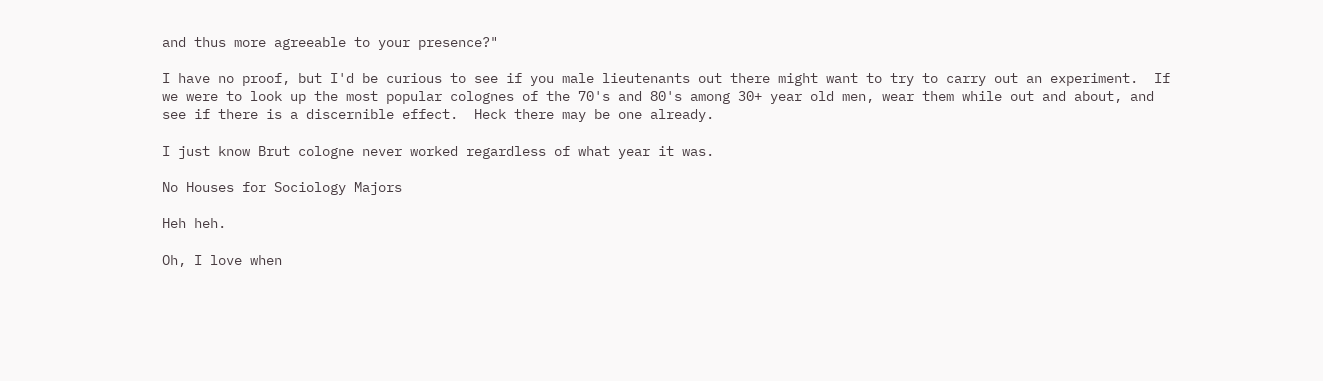and thus more agreeable to your presence?"

I have no proof, but I'd be curious to see if you male lieutenants out there might want to try to carry out an experiment.  If we were to look up the most popular colognes of the 70's and 80's among 30+ year old men, wear them while out and about, and see if there is a discernible effect.  Heck there may be one already.

I just know Brut cologne never worked regardless of what year it was.

No Houses for Sociology Majors

Heh heh.

Oh, I love when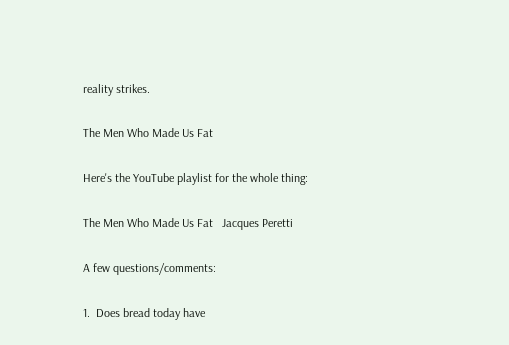reality strikes.

The Men Who Made Us Fat

Here's the YouTube playlist for the whole thing:

The Men Who Made Us Fat   Jacques Peretti

A few questions/comments:

1.  Does bread today have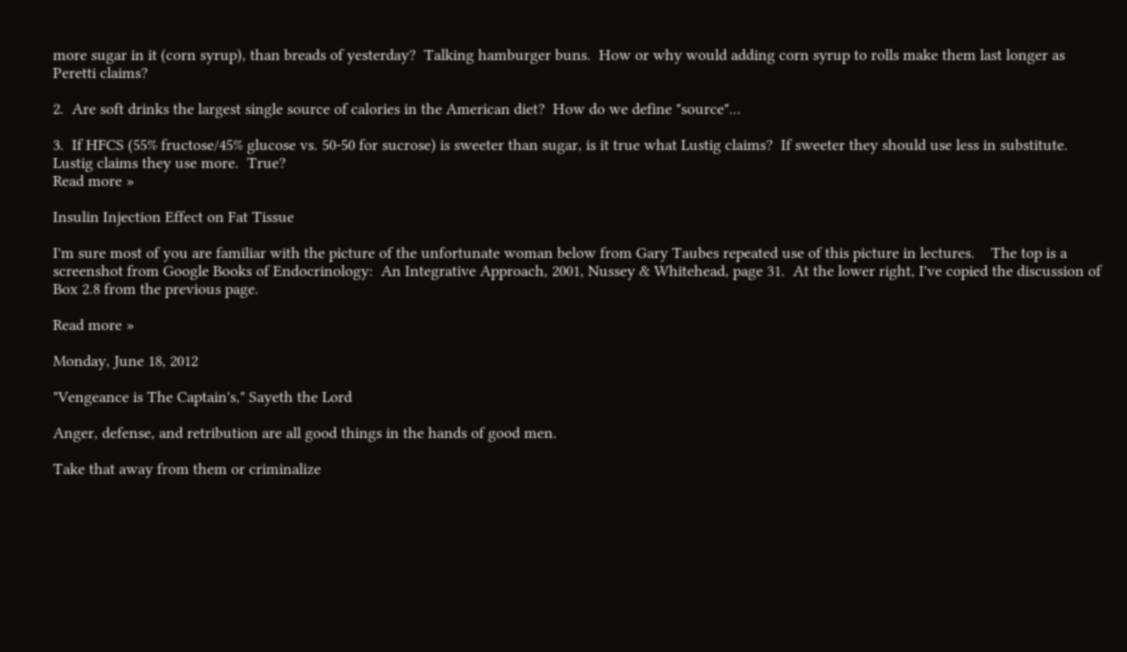more sugar in it (corn syrup), than breads of yesterday?  Talking hamburger buns.  How or why would adding corn syrup to rolls make them last longer as Peretti claims?

2.  Are soft drinks the largest single source of calories in the American diet?  How do we define "source"...

3.  If HFCS (55% fructose/45% glucose vs. 50-50 for sucrose) is sweeter than sugar, is it true what Lustig claims?  If sweeter they should use less in substitute.  Lustig claims they use more.  True?
Read more »

Insulin Injection Effect on Fat Tissue

I'm sure most of you are familiar with the picture of the unfortunate woman below from Gary Taubes repeated use of this picture in lectures.    The top is a screenshot from Google Books of Endocrinology:  An Integrative Approach, 2001, Nussey & Whitehead, page 31.  At the lower right, I've copied the discussion of Box 2.8 from the previous page.

Read more »

Monday, June 18, 2012

"Vengeance is The Captain's," Sayeth the Lord

Anger, defense, and retribution are all good things in the hands of good men.

Take that away from them or criminalize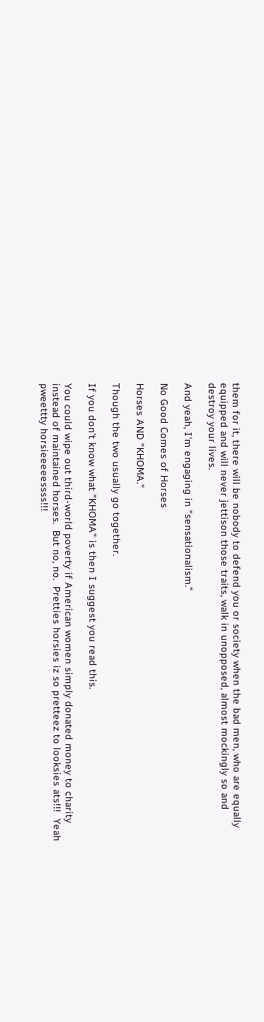them for it, there will be nobody to defend you or society when the bad men, who are equally equipped and will never jettison those traits, walk in unopposed, almost mockingly so and destroy your lives.

And yeah, I'm engaging in "sensationalism."

No Good Comes of Horses

Horses AND "KHOMA."

Though the two usually go together.

If you don't know what "KHOMA" is then I suggest you read this.

You could wipe out third-world poverty if American women simply donated money to charity instead of maintained horses.  But no, no.  Pretties horsies iz so pretteez to looksies ats!!!  Yeah pweettty horsieeeeessss!!!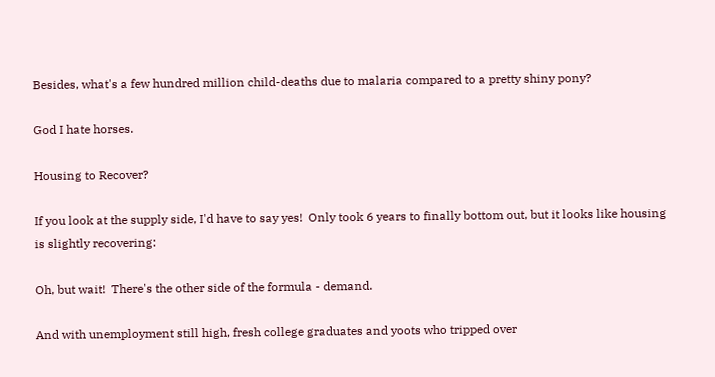Besides, what's a few hundred million child-deaths due to malaria compared to a pretty shiny pony?

God I hate horses.

Housing to Recover?

If you look at the supply side, I'd have to say yes!  Only took 6 years to finally bottom out, but it looks like housing is slightly recovering:

Oh, but wait!  There's the other side of the formula - demand.

And with unemployment still high, fresh college graduates and yoots who tripped over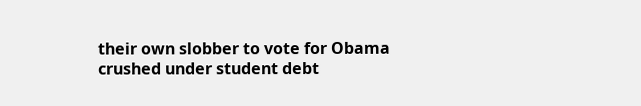their own slobber to vote for Obama crushed under student debt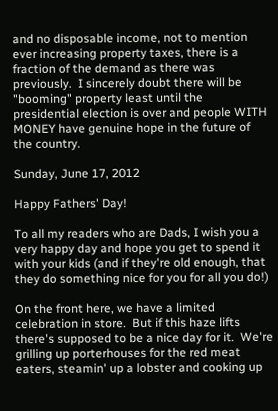and no disposable income, not to mention ever increasing property taxes, there is a fraction of the demand as there was previously.  I sincerely doubt there will be "booming" property least until the presidential election is over and people WITH MONEY have genuine hope in the future of the country.

Sunday, June 17, 2012

Happy Fathers' Day!

To all my readers who are Dads, I wish you a very happy day and hope you get to spend it with your kids (and if they're old enough, that they do something nice for you for all you do!)

On the front here, we have a limited celebration in store.  But if this haze lifts there's supposed to be a nice day for it.  We're grilling up porterhouses for the red meat eaters, steamin' up a lobster and cooking up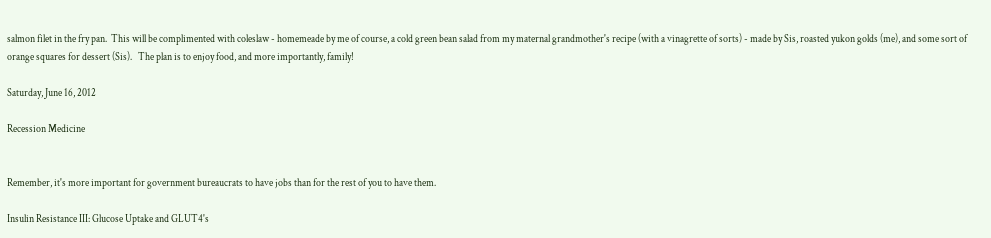salmon filet in the fry pan.  This will be complimented with coleslaw - homemeade by me of course, a cold green bean salad from my maternal grandmother's recipe (with a vinagrette of sorts) - made by Sis, roasted yukon golds (me), and some sort of orange squares for dessert (Sis).   The plan is to enjoy food, and more importantly, family!

Saturday, June 16, 2012

Recession Medicine


Remember, it's more important for government bureaucrats to have jobs than for the rest of you to have them.

Insulin Resistance III: Glucose Uptake and GLUT4's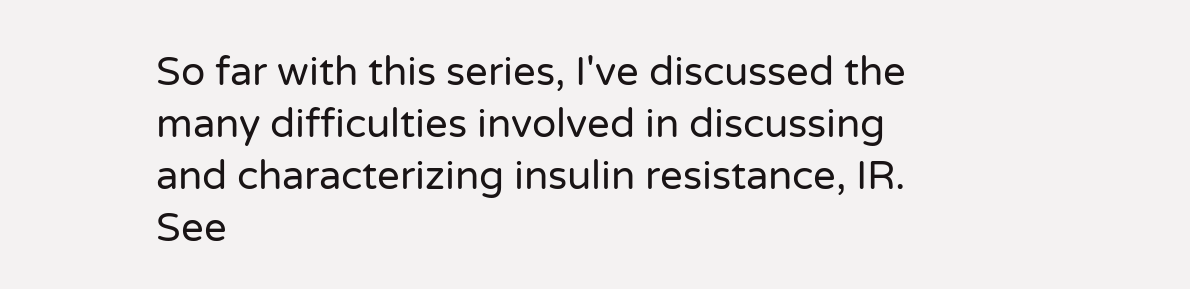So far with this series, I've discussed the many difficulties involved in discussing and characterizing insulin resistance, IR.  See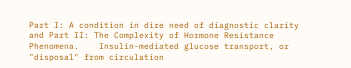Part I: A condition in dire need of diagnostic clarity  and Part II: The Complexity of Hormone Resistance Phenomena.    Insulin-mediated glucose transport, or "disposal" from circulation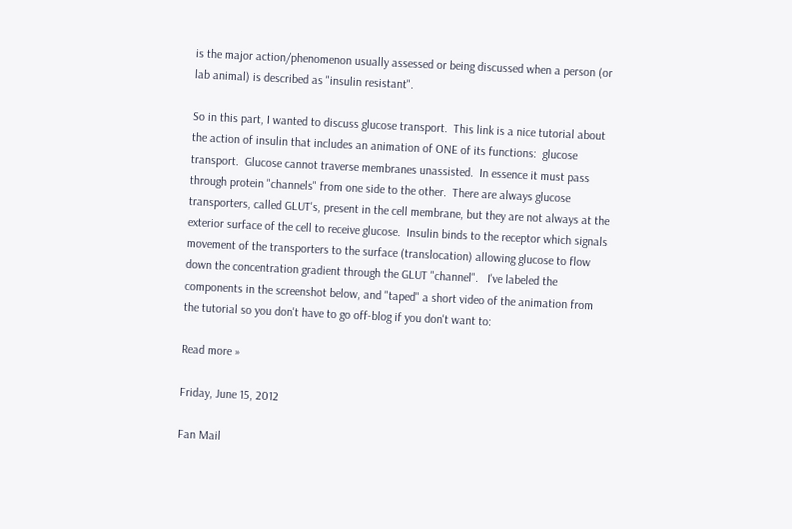is the major action/phenomenon usually assessed or being discussed when a person (or lab animal) is described as "insulin resistant".

So in this part, I wanted to discuss glucose transport.  This link is a nice tutorial about the action of insulin that includes an animation of ONE of its functions:  glucose transport.  Glucose cannot traverse membranes unassisted.  In essence it must pass through protein "channels" from one side to the other.  There are always glucose transporters, called GLUT's, present in the cell membrane, but they are not always at the exterior surface of the cell to receive glucose.  Insulin binds to the receptor which signals movement of the transporters to the surface (translocation) allowing glucose to flow down the concentration gradient through the GLUT "channel".   I've labeled the components in the screenshot below, and "taped" a short video of the animation from the tutorial so you don't have to go off-blog if you don't want to:

Read more »

Friday, June 15, 2012

Fan Mail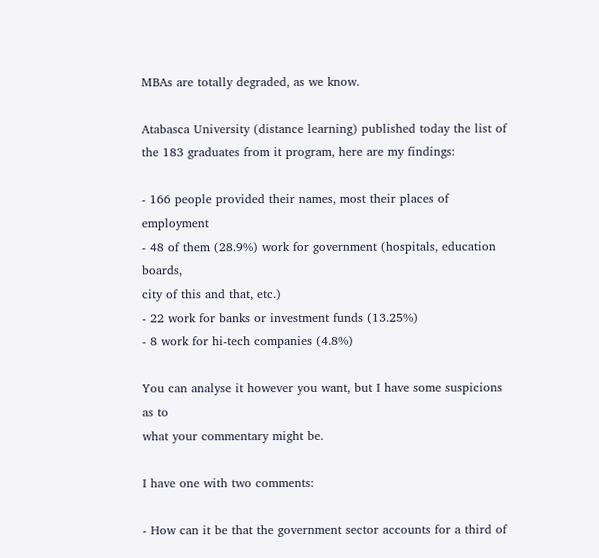MBAs are totally degraded, as we know.

Atabasca University (distance learning) published today the list of
the 183 graduates from it program, here are my findings:

- 166 people provided their names, most their places of employment
- 48 of them (28.9%) work for government (hospitals, education boards,
city of this and that, etc.)
- 22 work for banks or investment funds (13.25%)
- 8 work for hi-tech companies (4.8%)

You can analyse it however you want, but I have some suspicions as to
what your commentary might be.

I have one with two comments:

- How can it be that the government sector accounts for a third of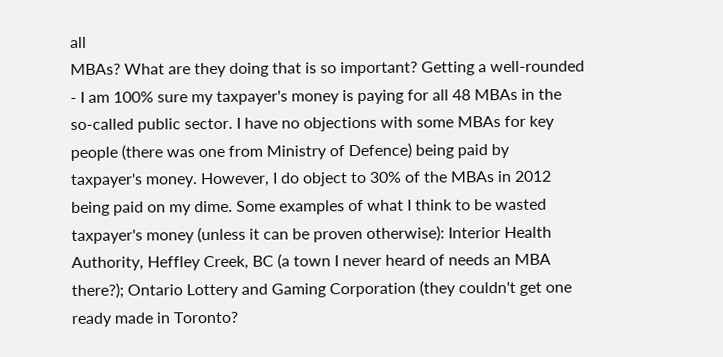all
MBAs? What are they doing that is so important? Getting a well-rounded
- I am 100% sure my taxpayer's money is paying for all 48 MBAs in the
so-called public sector. I have no objections with some MBAs for key
people (there was one from Ministry of Defence) being paid by
taxpayer's money. However, I do object to 30% of the MBAs in 2012
being paid on my dime. Some examples of what I think to be wasted
taxpayer's money (unless it can be proven otherwise): Interior Health
Authority, Heffley Creek, BC (a town I never heard of needs an MBA
there?); Ontario Lottery and Gaming Corporation (they couldn't get one
ready made in Toronto?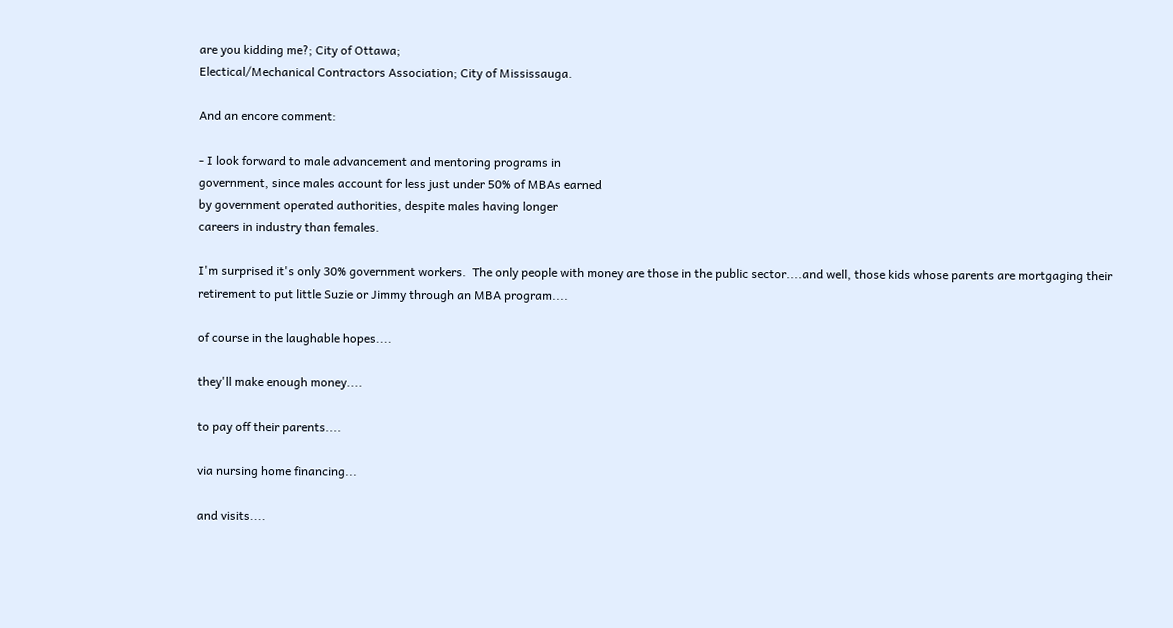are you kidding me?; City of Ottawa;
Electical/Mechanical Contractors Association; City of Mississauga.

And an encore comment:

- I look forward to male advancement and mentoring programs in
government, since males account for less just under 50% of MBAs earned
by government operated authorities, despite males having longer
careers in industry than females.

I'm surprised it's only 30% government workers.  The only people with money are those in the public sector....and well, those kids whose parents are mortgaging their retirement to put little Suzie or Jimmy through an MBA program....

of course in the laughable hopes....

they'll make enough money....

to pay off their parents....

via nursing home financing...

and visits....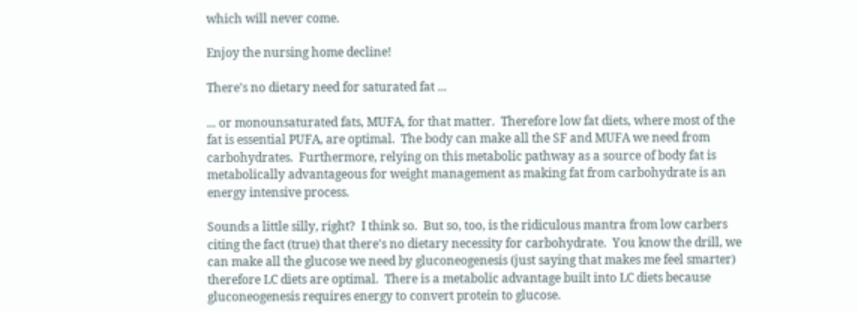which will never come.

Enjoy the nursing home decline!

There's no dietary need for saturated fat ...

... or monounsaturated fats, MUFA, for that matter.  Therefore low fat diets, where most of the fat is essential PUFA, are optimal.  The body can make all the SF and MUFA we need from carbohydrates.  Furthermore, relying on this metabolic pathway as a source of body fat is metabolically advantageous for weight management as making fat from carbohydrate is an energy intensive process.

Sounds a little silly, right?  I think so.  But so, too, is the ridiculous mantra from low carbers citing the fact (true) that there's no dietary necessity for carbohydrate.  You know the drill, we can make all the glucose we need by gluconeogenesis (just saying that makes me feel smarter) therefore LC diets are optimal.  There is a metabolic advantage built into LC diets because gluconeogenesis requires energy to convert protein to glucose.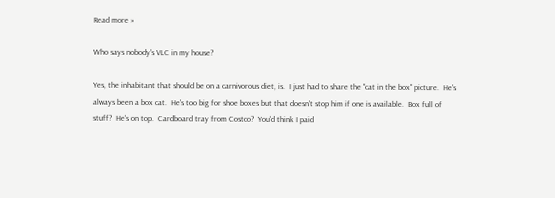Read more »

Who says nobody's VLC in my house?

Yes, the inhabitant that should be on a carnivorous diet, is.  I just had to share the "cat in the box" picture.  He's always been a box cat.  He's too big for shoe boxes but that doesn't stop him if one is available.  Box full of stuff?  He's on top.  Cardboard tray from Costco?  You'd think I paid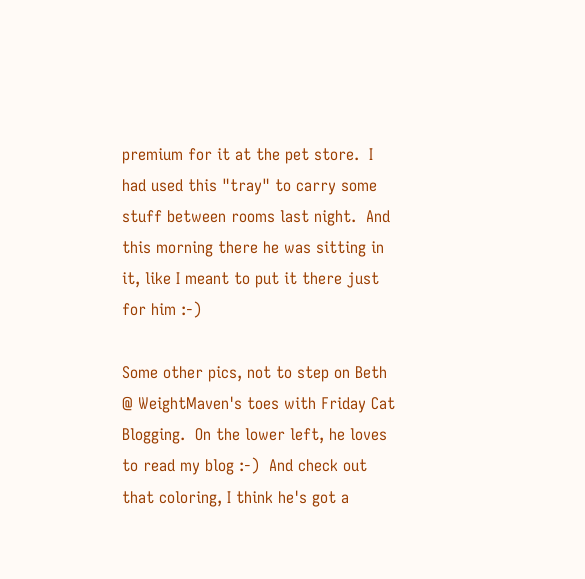premium for it at the pet store.  I had used this "tray" to carry some stuff between rooms last night.  And this morning there he was sitting in it, like I meant to put it there just for him :-)

Some other pics, not to step on Beth @ WeightMaven's toes with Friday Cat Blogging.  On the lower left, he loves to read my blog :-)  And check out that coloring, I think he's got a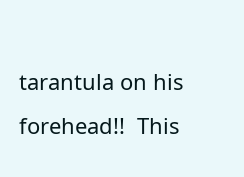tarantula on his forehead!!  This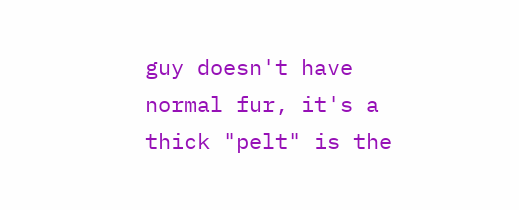guy doesn't have normal fur, it's a thick "pelt" is the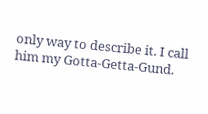only way to describe it. I call him my Gotta-Getta-Gund.